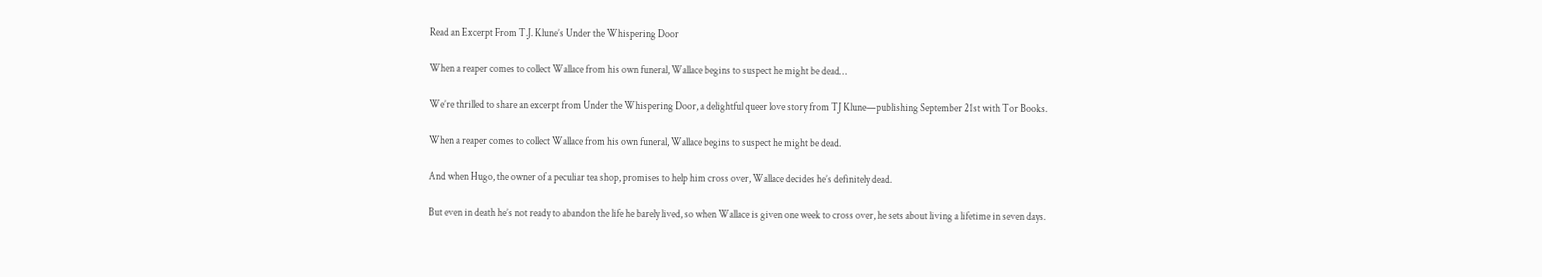Read an Excerpt From T.J. Klune’s Under the Whispering Door

When a reaper comes to collect Wallace from his own funeral, Wallace begins to suspect he might be dead…

We’re thrilled to share an excerpt from Under the Whispering Door, a delightful queer love story from TJ Klune—publishing September 21st with Tor Books.

When a reaper comes to collect Wallace from his own funeral, Wallace begins to suspect he might be dead.

And when Hugo, the owner of a peculiar tea shop, promises to help him cross over, Wallace decides he’s definitely dead.

But even in death he’s not ready to abandon the life he barely lived, so when Wallace is given one week to cross over, he sets about living a lifetime in seven days.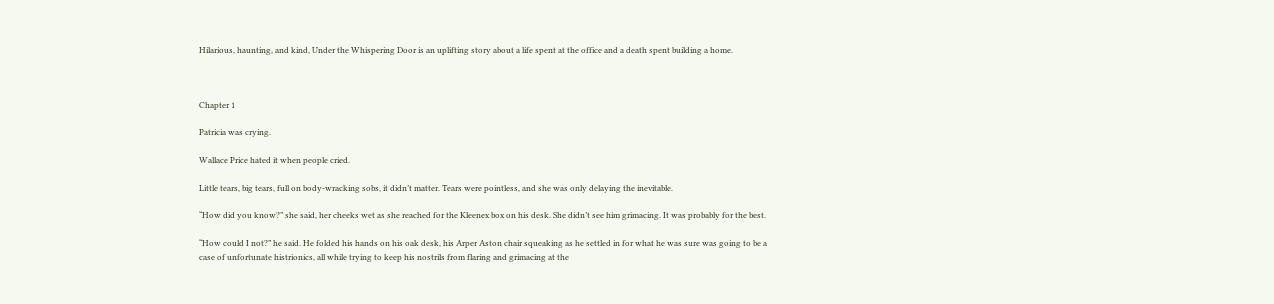Hilarious, haunting, and kind, Under the Whispering Door is an uplifting story about a life spent at the office and a death spent building a home.



Chapter 1

Patricia was crying.

Wallace Price hated it when people cried.

Little tears, big tears, full on body-wracking sobs, it didn’t matter. Tears were pointless, and she was only delaying the inevitable.

“How did you know?” she said, her cheeks wet as she reached for the Kleenex box on his desk. She didn’t see him grimacing. It was probably for the best.

“How could I not?” he said. He folded his hands on his oak desk, his Arper Aston chair squeaking as he settled in for what he was sure was going to be a case of unfortunate histrionics, all while trying to keep his nostrils from flaring and grimacing at the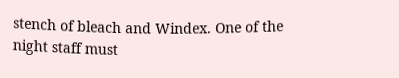stench of bleach and Windex. One of the night staff must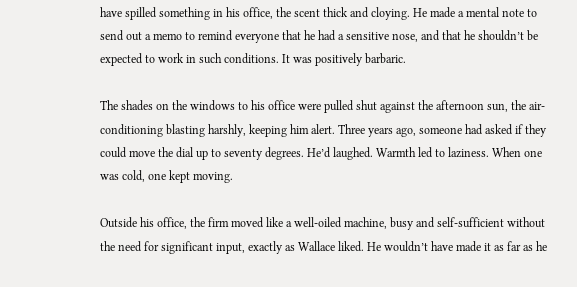have spilled something in his office, the scent thick and cloying. He made a mental note to send out a memo to remind everyone that he had a sensitive nose, and that he shouldn’t be expected to work in such conditions. It was positively barbaric.

The shades on the windows to his office were pulled shut against the afternoon sun, the air-conditioning blasting harshly, keeping him alert. Three years ago, someone had asked if they could move the dial up to seventy degrees. He’d laughed. Warmth led to laziness. When one was cold, one kept moving.

Outside his office, the firm moved like a well-oiled machine, busy and self-sufficient without the need for significant input, exactly as Wallace liked. He wouldn’t have made it as far as he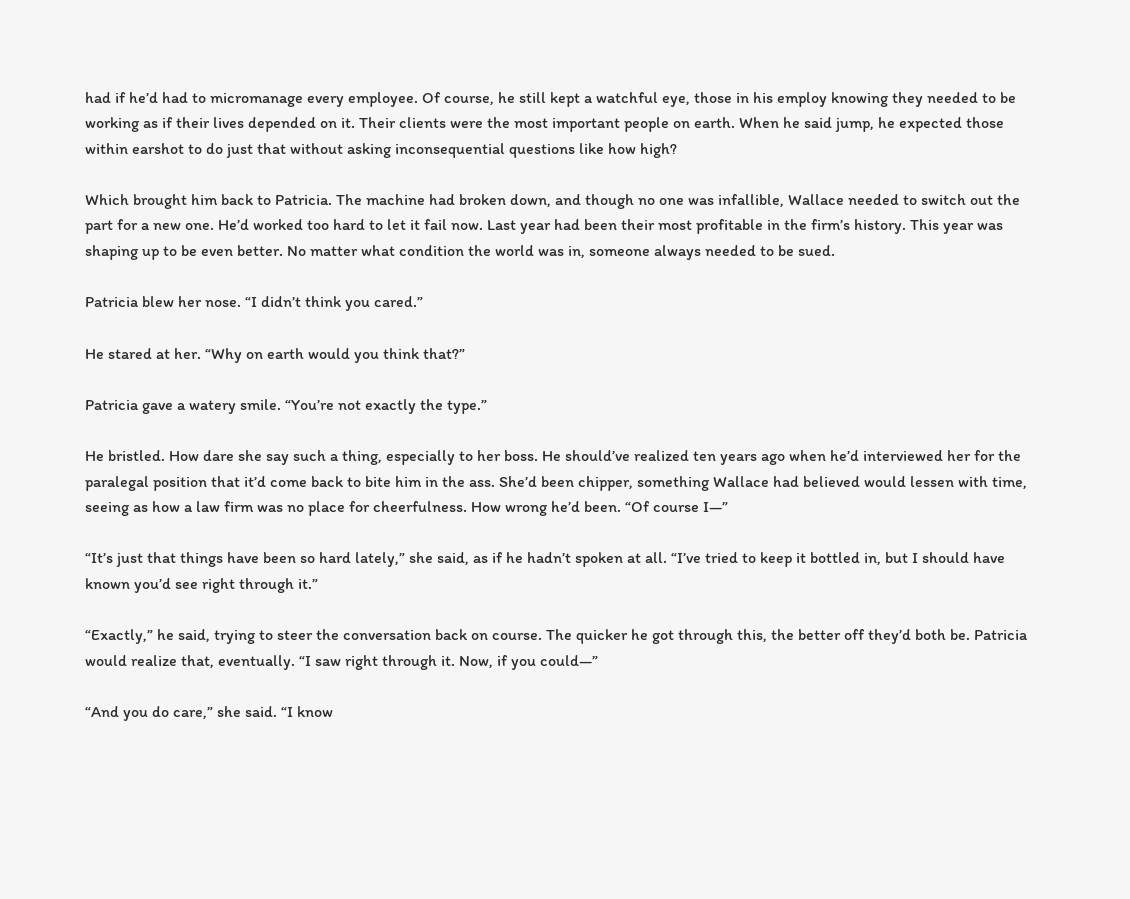had if he’d had to micromanage every employee. Of course, he still kept a watchful eye, those in his employ knowing they needed to be working as if their lives depended on it. Their clients were the most important people on earth. When he said jump, he expected those within earshot to do just that without asking inconsequential questions like how high?

Which brought him back to Patricia. The machine had broken down, and though no one was infallible, Wallace needed to switch out the part for a new one. He’d worked too hard to let it fail now. Last year had been their most profitable in the firm’s history. This year was shaping up to be even better. No matter what condition the world was in, someone always needed to be sued.

Patricia blew her nose. “I didn’t think you cared.”

He stared at her. “Why on earth would you think that?”

Patricia gave a watery smile. “You’re not exactly the type.”

He bristled. How dare she say such a thing, especially to her boss. He should’ve realized ten years ago when he’d interviewed her for the paralegal position that it’d come back to bite him in the ass. She’d been chipper, something Wallace had believed would lessen with time, seeing as how a law firm was no place for cheerfulness. How wrong he’d been. “Of course I—”

“It’s just that things have been so hard lately,” she said, as if he hadn’t spoken at all. “I’ve tried to keep it bottled in, but I should have known you’d see right through it.”

“Exactly,” he said, trying to steer the conversation back on course. The quicker he got through this, the better off they’d both be. Patricia would realize that, eventually. “I saw right through it. Now, if you could—”

“And you do care,” she said. “I know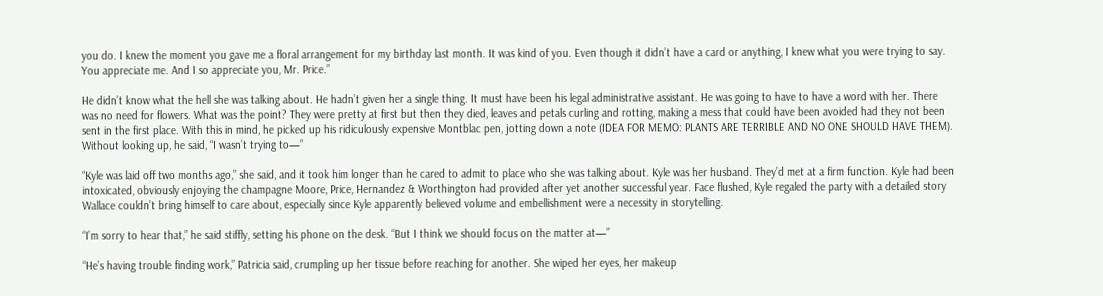you do. I knew the moment you gave me a floral arrangement for my birthday last month. It was kind of you. Even though it didn’t have a card or anything, I knew what you were trying to say. You appreciate me. And I so appreciate you, Mr. Price.”

He didn’t know what the hell she was talking about. He hadn’t given her a single thing. It must have been his legal administrative assistant. He was going to have to have a word with her. There was no need for flowers. What was the point? They were pretty at first but then they died, leaves and petals curling and rotting, making a mess that could have been avoided had they not been sent in the first place. With this in mind, he picked up his ridiculously expensive Montblac pen, jotting down a note (IDEA FOR MEMO: PLANTS ARE TERRIBLE AND NO ONE SHOULD HAVE THEM). Without looking up, he said, “I wasn’t trying to—”

“Kyle was laid off two months ago,” she said, and it took him longer than he cared to admit to place who she was talking about. Kyle was her husband. They’d met at a firm function. Kyle had been intoxicated, obviously enjoying the champagne Moore, Price, Hernandez & Worthington had provided after yet another successful year. Face flushed, Kyle regaled the party with a detailed story Wallace couldn’t bring himself to care about, especially since Kyle apparently believed volume and embellishment were a necessity in storytelling.

“I’m sorry to hear that,” he said stiffly, setting his phone on the desk. “But I think we should focus on the matter at—”

“He’s having trouble finding work,” Patricia said, crumpling up her tissue before reaching for another. She wiped her eyes, her makeup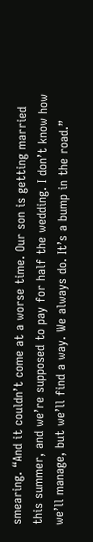smearing. “And it couldn’t come at a worse time. Our son is getting married this summer, and we’re supposed to pay for half the wedding. I don’t know how we’ll manage, but we’ll find a way. We always do. It’s a bump in the road.”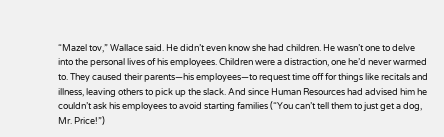“Mazel tov,” Wallace said. He didn’t even know she had children. He wasn’t one to delve into the personal lives of his employees. Children were a distraction, one he’d never warmed to. They caused their parents—his employees—to request time off for things like recitals and illness, leaving others to pick up the slack. And since Human Resources had advised him he couldn’t ask his employees to avoid starting families (“You can’t tell them to just get a dog, Mr. Price!”)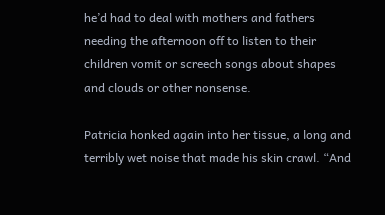he’d had to deal with mothers and fathers needing the afternoon off to listen to their children vomit or screech songs about shapes and clouds or other nonsense.

Patricia honked again into her tissue, a long and terribly wet noise that made his skin crawl. “And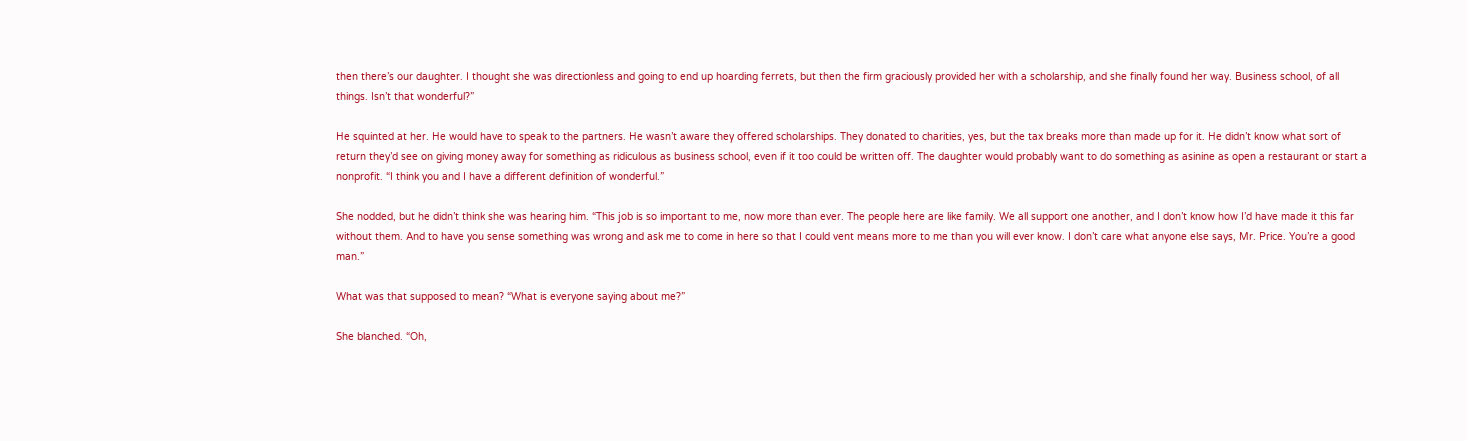then there’s our daughter. I thought she was directionless and going to end up hoarding ferrets, but then the firm graciously provided her with a scholarship, and she finally found her way. Business school, of all things. Isn’t that wonderful?”

He squinted at her. He would have to speak to the partners. He wasn’t aware they offered scholarships. They donated to charities, yes, but the tax breaks more than made up for it. He didn’t know what sort of return they’d see on giving money away for something as ridiculous as business school, even if it too could be written off. The daughter would probably want to do something as asinine as open a restaurant or start a nonprofit. “I think you and I have a different definition of wonderful.”

She nodded, but he didn’t think she was hearing him. “This job is so important to me, now more than ever. The people here are like family. We all support one another, and I don’t know how I’d have made it this far without them. And to have you sense something was wrong and ask me to come in here so that I could vent means more to me than you will ever know. I don’t care what anyone else says, Mr. Price. You’re a good man.”

What was that supposed to mean? “What is everyone saying about me?”

She blanched. “Oh,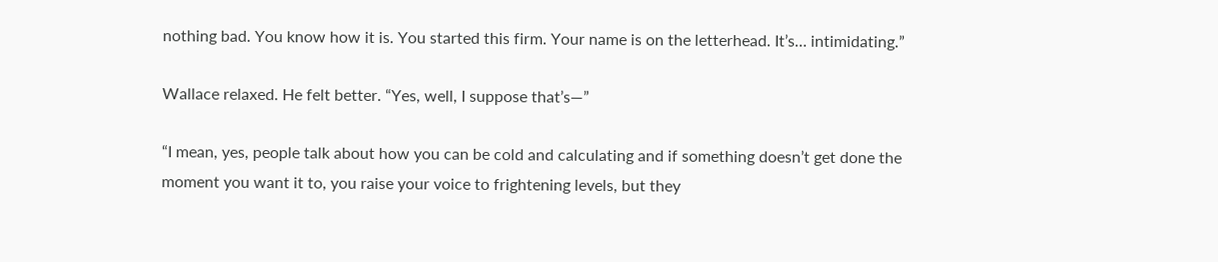nothing bad. You know how it is. You started this firm. Your name is on the letterhead. It’s… intimidating.”

Wallace relaxed. He felt better. “Yes, well, I suppose that’s—”

“I mean, yes, people talk about how you can be cold and calculating and if something doesn’t get done the moment you want it to, you raise your voice to frightening levels, but they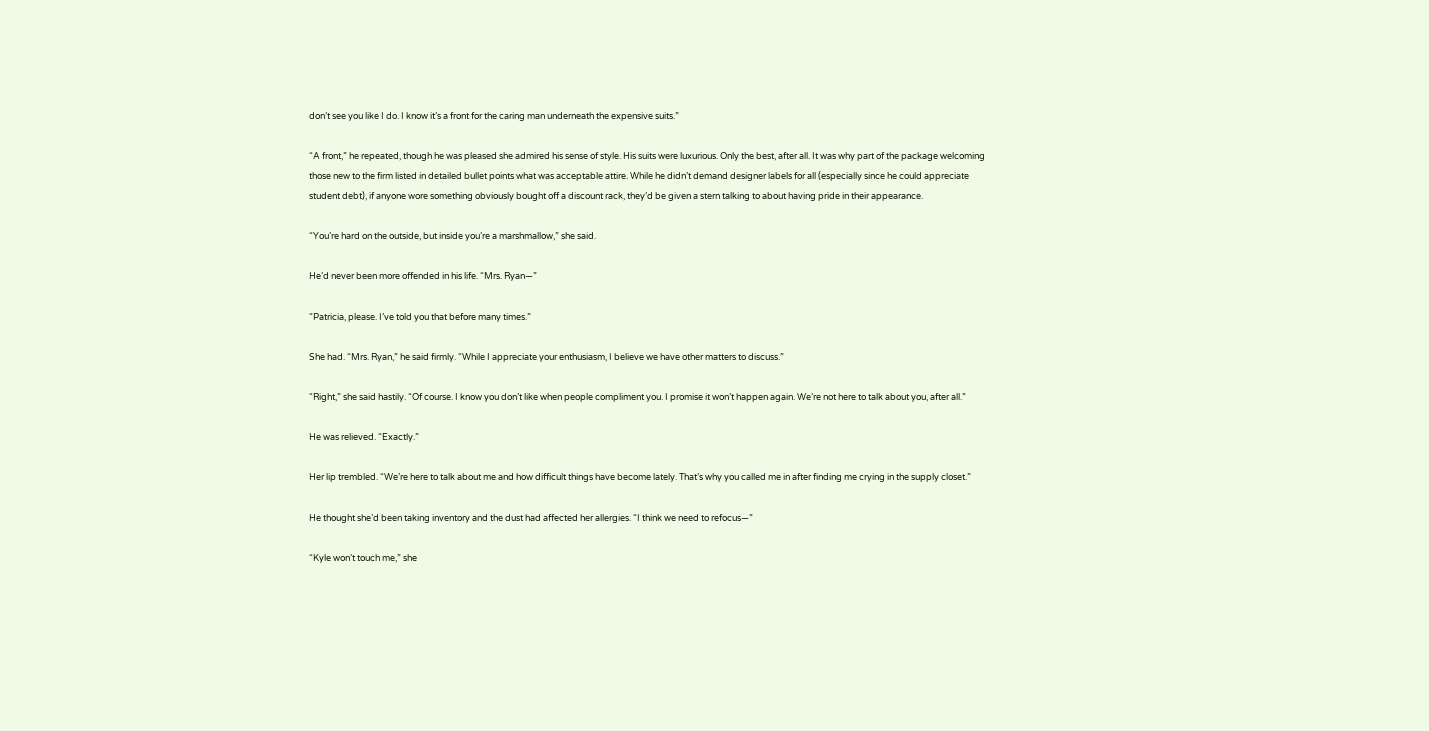don’t see you like I do. I know it’s a front for the caring man underneath the expensive suits.”

“A front,” he repeated, though he was pleased she admired his sense of style. His suits were luxurious. Only the best, after all. It was why part of the package welcoming those new to the firm listed in detailed bullet points what was acceptable attire. While he didn’t demand designer labels for all (especially since he could appreciate student debt), if anyone wore something obviously bought off a discount rack, they’d be given a stern talking to about having pride in their appearance.

“You’re hard on the outside, but inside you’re a marshmallow,” she said.

He’d never been more offended in his life. “Mrs. Ryan—”

“Patricia, please. I’ve told you that before many times.”

She had. “Mrs. Ryan,” he said firmly. “While I appreciate your enthusiasm, I believe we have other matters to discuss.”

“Right,” she said hastily. “Of course. I know you don’t like when people compliment you. I promise it won’t happen again. We’re not here to talk about you, after all.”

He was relieved. “Exactly.”

Her lip trembled. “We’re here to talk about me and how difficult things have become lately. That’s why you called me in after finding me crying in the supply closet.”

He thought she’d been taking inventory and the dust had affected her allergies. “I think we need to refocus—”

“Kyle won’t touch me,” she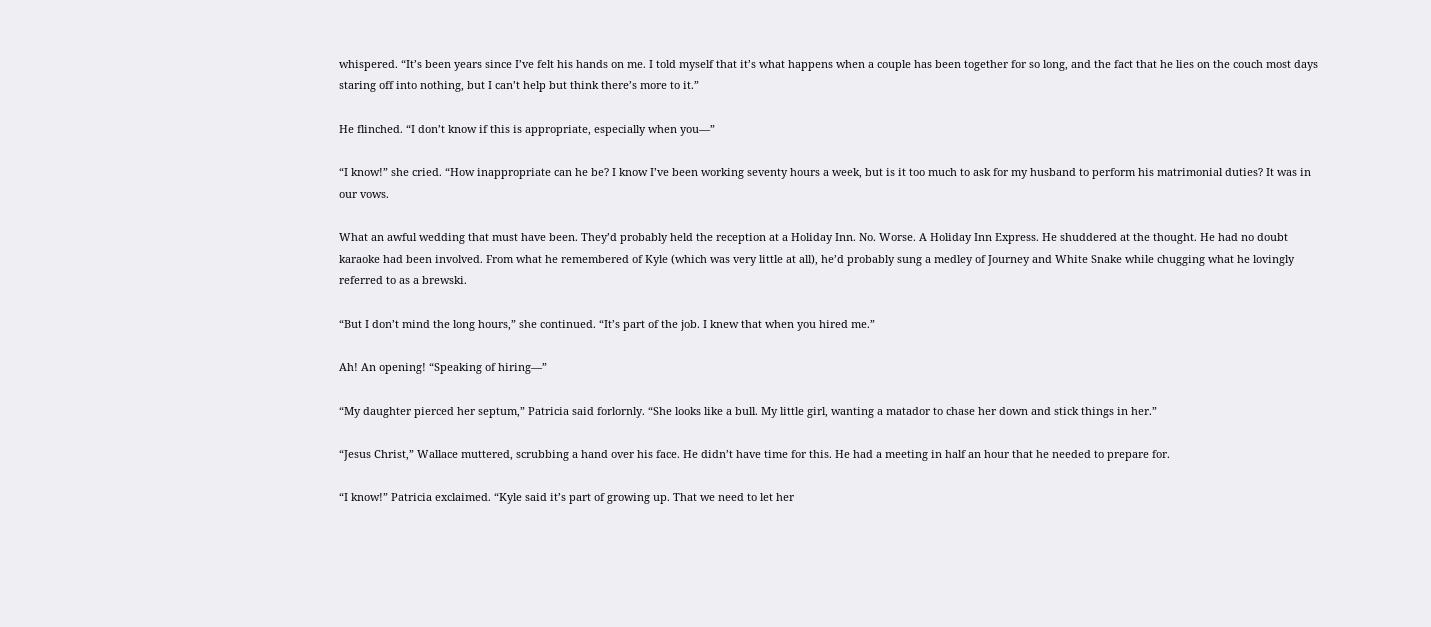whispered. “It’s been years since I’ve felt his hands on me. I told myself that it’s what happens when a couple has been together for so long, and the fact that he lies on the couch most days staring off into nothing, but I can’t help but think there’s more to it.”

He flinched. “I don’t know if this is appropriate, especially when you—”

“I know!” she cried. “How inappropriate can he be? I know I’ve been working seventy hours a week, but is it too much to ask for my husband to perform his matrimonial duties? It was in our vows.

What an awful wedding that must have been. They’d probably held the reception at a Holiday Inn. No. Worse. A Holiday Inn Express. He shuddered at the thought. He had no doubt karaoke had been involved. From what he remembered of Kyle (which was very little at all), he’d probably sung a medley of Journey and White Snake while chugging what he lovingly referred to as a brewski.

“But I don’t mind the long hours,” she continued. “It’s part of the job. I knew that when you hired me.”

Ah! An opening! “Speaking of hiring—”

“My daughter pierced her septum,” Patricia said forlornly. “She looks like a bull. My little girl, wanting a matador to chase her down and stick things in her.”

“Jesus Christ,” Wallace muttered, scrubbing a hand over his face. He didn’t have time for this. He had a meeting in half an hour that he needed to prepare for.

“I know!” Patricia exclaimed. “Kyle said it’s part of growing up. That we need to let her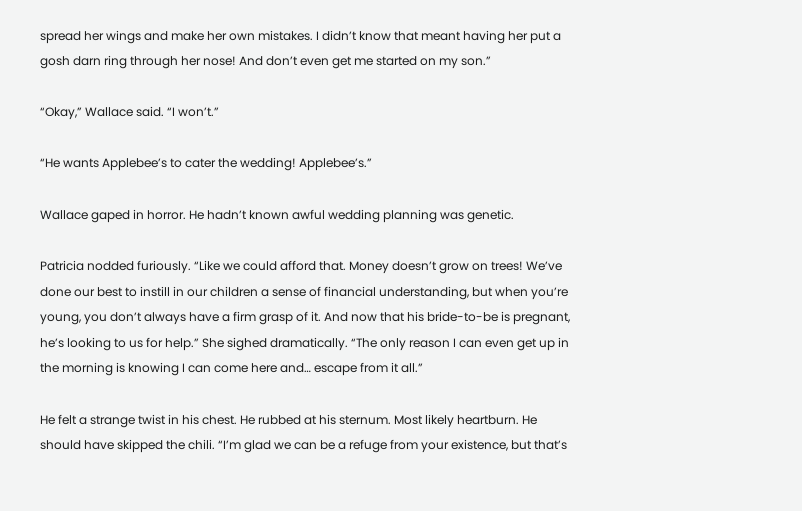spread her wings and make her own mistakes. I didn’t know that meant having her put a gosh darn ring through her nose! And don’t even get me started on my son.”

“Okay,” Wallace said. “I won’t.”

“He wants Applebee’s to cater the wedding! Applebee’s.”

Wallace gaped in horror. He hadn’t known awful wedding planning was genetic.

Patricia nodded furiously. “Like we could afford that. Money doesn’t grow on trees! We’ve done our best to instill in our children a sense of financial understanding, but when you’re young, you don’t always have a firm grasp of it. And now that his bride-to-be is pregnant, he’s looking to us for help.” She sighed dramatically. “The only reason I can even get up in the morning is knowing I can come here and… escape from it all.”

He felt a strange twist in his chest. He rubbed at his sternum. Most likely heartburn. He should have skipped the chili. “I’m glad we can be a refuge from your existence, but that’s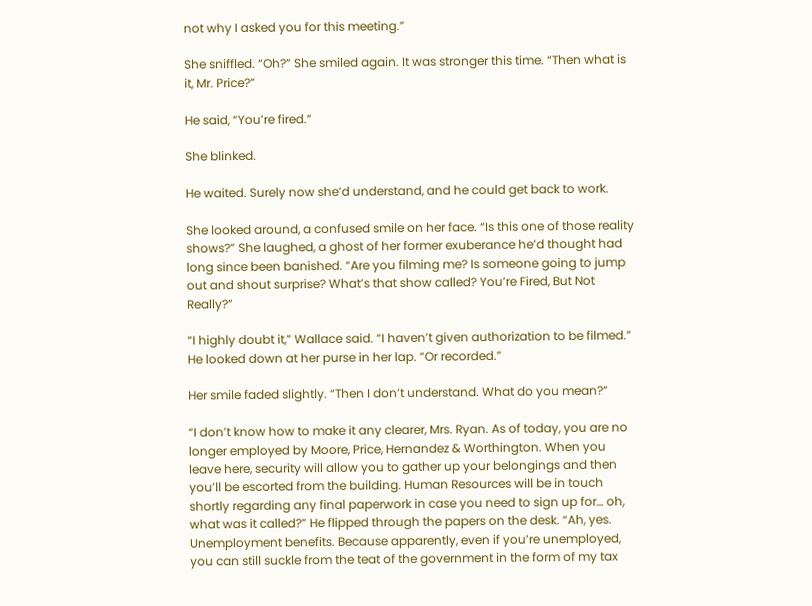not why I asked you for this meeting.”

She sniffled. “Oh?” She smiled again. It was stronger this time. “Then what is it, Mr. Price?”

He said, “You’re fired.”

She blinked.

He waited. Surely now she’d understand, and he could get back to work.

She looked around, a confused smile on her face. “Is this one of those reality shows?” She laughed, a ghost of her former exuberance he’d thought had long since been banished. “Are you filming me? Is someone going to jump out and shout surprise? What’s that show called? You’re Fired, But Not Really?”

“I highly doubt it,” Wallace said. “I haven’t given authorization to be filmed.” He looked down at her purse in her lap. “Or recorded.”

Her smile faded slightly. “Then I don’t understand. What do you mean?”

“I don’t know how to make it any clearer, Mrs. Ryan. As of today, you are no longer employed by Moore, Price, Hernandez & Worthington. When you leave here, security will allow you to gather up your belongings and then you’ll be escorted from the building. Human Resources will be in touch shortly regarding any final paperwork in case you need to sign up for… oh, what was it called?” He flipped through the papers on the desk. “Ah, yes. Unemployment benefits. Because apparently, even if you’re unemployed, you can still suckle from the teat of the government in the form of my tax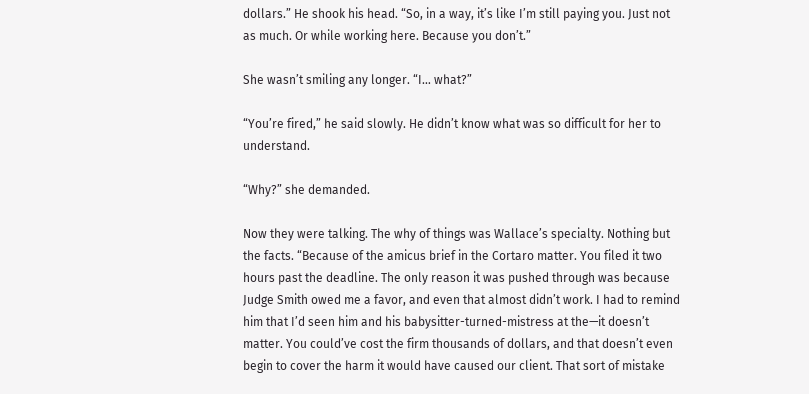dollars.” He shook his head. “So, in a way, it’s like I’m still paying you. Just not as much. Or while working here. Because you don’t.”

She wasn’t smiling any longer. “I… what?”

“You’re fired,” he said slowly. He didn’t know what was so difficult for her to understand.

“Why?” she demanded.

Now they were talking. The why of things was Wallace’s specialty. Nothing but the facts. “Because of the amicus brief in the Cortaro matter. You filed it two hours past the deadline. The only reason it was pushed through was because Judge Smith owed me a favor, and even that almost didn’t work. I had to remind him that I’d seen him and his babysitter-turned-mistress at the—it doesn’t matter. You could’ve cost the firm thousands of dollars, and that doesn’t even begin to cover the harm it would have caused our client. That sort of mistake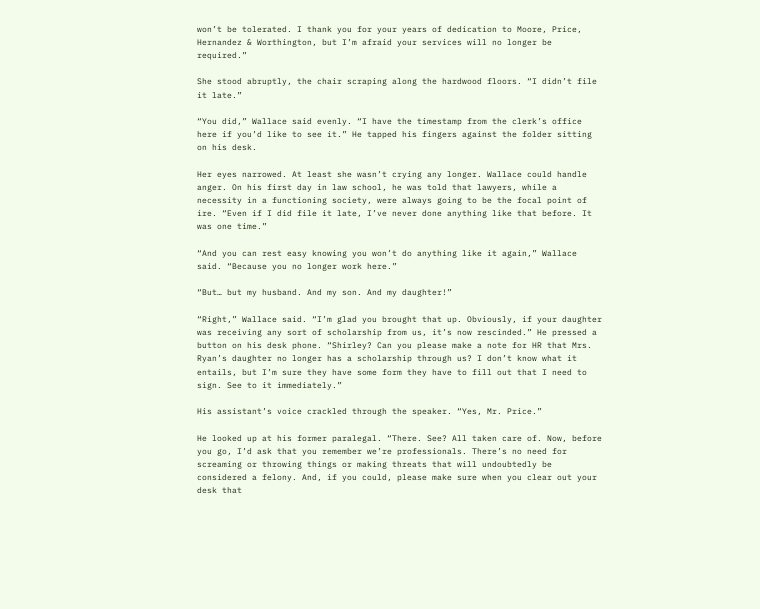won’t be tolerated. I thank you for your years of dedication to Moore, Price, Hernandez & Worthington, but I’m afraid your services will no longer be required.”

She stood abruptly, the chair scraping along the hardwood floors. “I didn’t file it late.”

“You did,” Wallace said evenly. “I have the timestamp from the clerk’s office here if you’d like to see it.” He tapped his fingers against the folder sitting on his desk.

Her eyes narrowed. At least she wasn’t crying any longer. Wallace could handle anger. On his first day in law school, he was told that lawyers, while a necessity in a functioning society, were always going to be the focal point of ire. “Even if I did file it late, I’ve never done anything like that before. It was one time.”

“And you can rest easy knowing you won’t do anything like it again,” Wallace said. “Because you no longer work here.”

“But… but my husband. And my son. And my daughter!”

“Right,” Wallace said. “I’m glad you brought that up. Obviously, if your daughter was receiving any sort of scholarship from us, it’s now rescinded.” He pressed a button on his desk phone. “Shirley? Can you please make a note for HR that Mrs. Ryan’s daughter no longer has a scholarship through us? I don’t know what it entails, but I’m sure they have some form they have to fill out that I need to sign. See to it immediately.”

His assistant’s voice crackled through the speaker. “Yes, Mr. Price.”

He looked up at his former paralegal. “There. See? All taken care of. Now, before you go, I’d ask that you remember we’re professionals. There’s no need for screaming or throwing things or making threats that will undoubtedly be considered a felony. And, if you could, please make sure when you clear out your desk that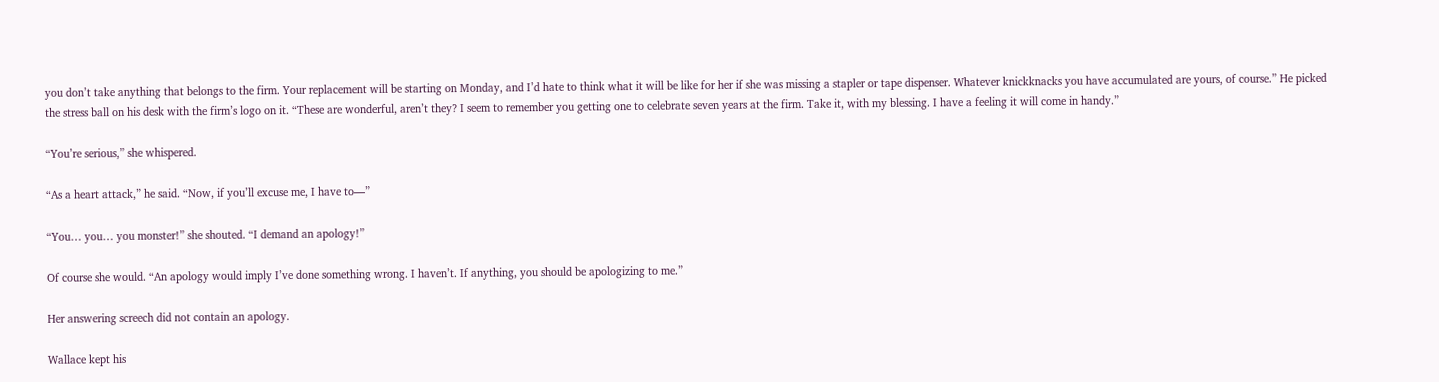you don’t take anything that belongs to the firm. Your replacement will be starting on Monday, and I’d hate to think what it will be like for her if she was missing a stapler or tape dispenser. Whatever knickknacks you have accumulated are yours, of course.” He picked the stress ball on his desk with the firm’s logo on it. “These are wonderful, aren’t they? I seem to remember you getting one to celebrate seven years at the firm. Take it, with my blessing. I have a feeling it will come in handy.”

“You’re serious,” she whispered.

“As a heart attack,” he said. “Now, if you’ll excuse me, I have to—”

“You… you… you monster!” she shouted. “I demand an apology!”

Of course she would. “An apology would imply I’ve done something wrong. I haven’t. If anything, you should be apologizing to me.”

Her answering screech did not contain an apology.

Wallace kept his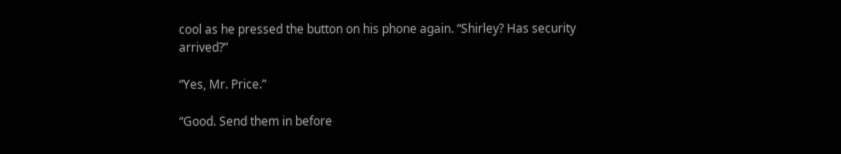cool as he pressed the button on his phone again. “Shirley? Has security arrived?”

“Yes, Mr. Price.”

“Good. Send them in before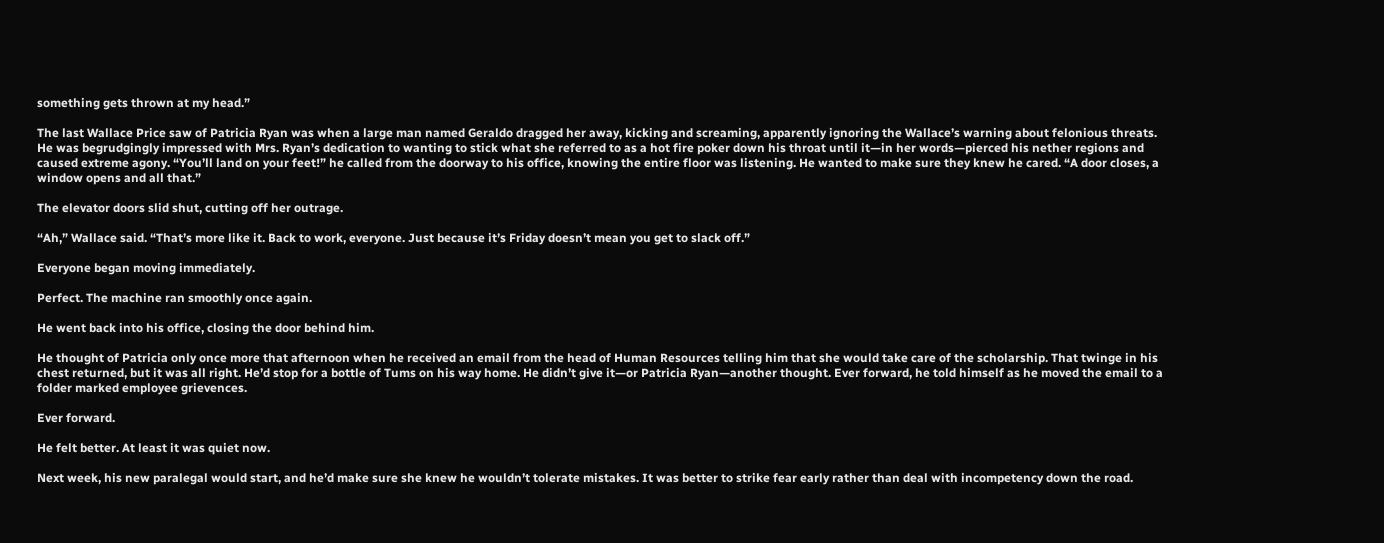something gets thrown at my head.”

The last Wallace Price saw of Patricia Ryan was when a large man named Geraldo dragged her away, kicking and screaming, apparently ignoring the Wallace’s warning about felonious threats. He was begrudgingly impressed with Mrs. Ryan’s dedication to wanting to stick what she referred to as a hot fire poker down his throat until it—in her words—pierced his nether regions and caused extreme agony. “You’ll land on your feet!” he called from the doorway to his office, knowing the entire floor was listening. He wanted to make sure they knew he cared. “A door closes, a window opens and all that.”

The elevator doors slid shut, cutting off her outrage.

“Ah,” Wallace said. “That’s more like it. Back to work, everyone. Just because it’s Friday doesn’t mean you get to slack off.”

Everyone began moving immediately.

Perfect. The machine ran smoothly once again.

He went back into his office, closing the door behind him.

He thought of Patricia only once more that afternoon when he received an email from the head of Human Resources telling him that she would take care of the scholarship. That twinge in his chest returned, but it was all right. He’d stop for a bottle of Tums on his way home. He didn’t give it—or Patricia Ryan—another thought. Ever forward, he told himself as he moved the email to a folder marked employee grievences.

Ever forward.

He felt better. At least it was quiet now.

Next week, his new paralegal would start, and he’d make sure she knew he wouldn’t tolerate mistakes. It was better to strike fear early rather than deal with incompetency down the road.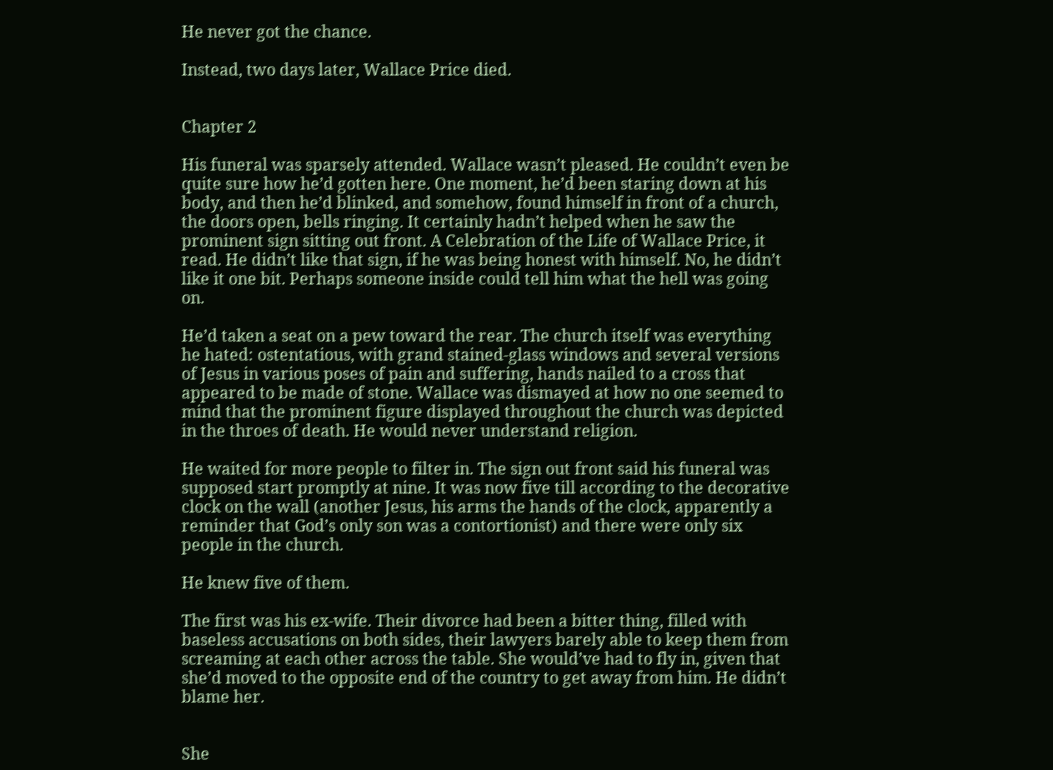He never got the chance.

Instead, two days later, Wallace Price died.


Chapter 2

His funeral was sparsely attended. Wallace wasn’t pleased. He couldn’t even be quite sure how he’d gotten here. One moment, he’d been staring down at his body, and then he’d blinked, and somehow, found himself in front of a church, the doors open, bells ringing. It certainly hadn’t helped when he saw the prominent sign sitting out front. A Celebration of the Life of Wallace Price, it read. He didn’t like that sign, if he was being honest with himself. No, he didn’t like it one bit. Perhaps someone inside could tell him what the hell was going on.

He’d taken a seat on a pew toward the rear. The church itself was everything he hated: ostentatious, with grand stained-glass windows and several versions of Jesus in various poses of pain and suffering, hands nailed to a cross that appeared to be made of stone. Wallace was dismayed at how no one seemed to mind that the prominent figure displayed throughout the church was depicted in the throes of death. He would never understand religion.

He waited for more people to filter in. The sign out front said his funeral was supposed start promptly at nine. It was now five till according to the decorative clock on the wall (another Jesus, his arms the hands of the clock, apparently a reminder that God’s only son was a contortionist) and there were only six people in the church.

He knew five of them.

The first was his ex-wife. Their divorce had been a bitter thing, filled with baseless accusations on both sides, their lawyers barely able to keep them from screaming at each other across the table. She would’ve had to fly in, given that she’d moved to the opposite end of the country to get away from him. He didn’t blame her.


She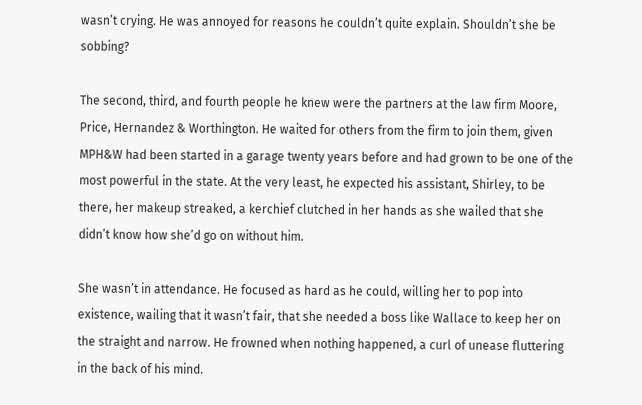wasn’t crying. He was annoyed for reasons he couldn’t quite explain. Shouldn’t she be sobbing?

The second, third, and fourth people he knew were the partners at the law firm Moore, Price, Hernandez & Worthington. He waited for others from the firm to join them, given MPH&W had been started in a garage twenty years before and had grown to be one of the most powerful in the state. At the very least, he expected his assistant, Shirley, to be there, her makeup streaked, a kerchief clutched in her hands as she wailed that she didn’t know how she’d go on without him.

She wasn’t in attendance. He focused as hard as he could, willing her to pop into existence, wailing that it wasn’t fair, that she needed a boss like Wallace to keep her on the straight and narrow. He frowned when nothing happened, a curl of unease fluttering in the back of his mind.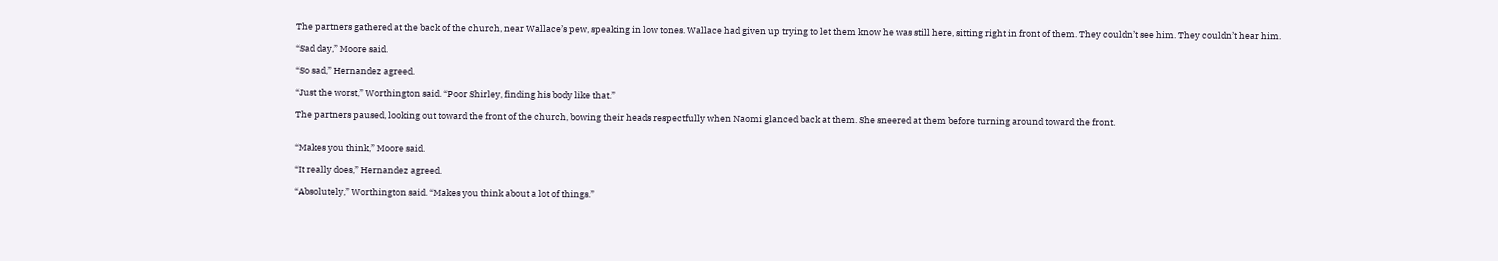The partners gathered at the back of the church, near Wallace’s pew, speaking in low tones. Wallace had given up trying to let them know he was still here, sitting right in front of them. They couldn’t see him. They couldn’t hear him.

“Sad day,” Moore said.

“So sad,” Hernandez agreed.

“Just the worst,” Worthington said. “Poor Shirley, finding his body like that.”

The partners paused, looking out toward the front of the church, bowing their heads respectfully when Naomi glanced back at them. She sneered at them before turning around toward the front.


“Makes you think,” Moore said.

“It really does,” Hernandez agreed.

“Absolutely,” Worthington said. “Makes you think about a lot of things.”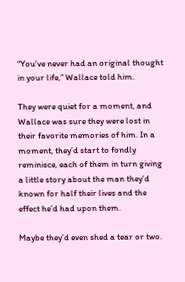“You’ve never had an original thought in your life,” Wallace told him.

They were quiet for a moment, and Wallace was sure they were lost in their favorite memories of him. In a moment, they’d start to fondly reminisce, each of them in turn giving a little story about the man they’d known for half their lives and the effect he’d had upon them.

Maybe they’d even shed a tear or two.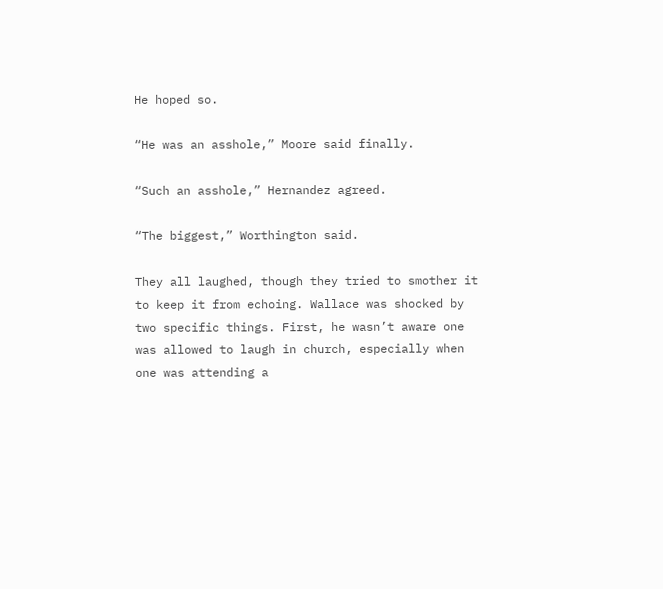He hoped so.

“He was an asshole,” Moore said finally.

“Such an asshole,” Hernandez agreed.

“The biggest,” Worthington said.

They all laughed, though they tried to smother it to keep it from echoing. Wallace was shocked by two specific things. First, he wasn’t aware one was allowed to laugh in church, especially when one was attending a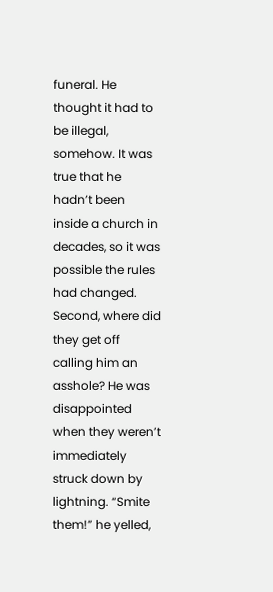funeral. He thought it had to be illegal, somehow. It was true that he hadn’t been inside a church in decades, so it was possible the rules had changed. Second, where did they get off calling him an asshole? He was disappointed when they weren’t immediately struck down by lightning. “Smite them!” he yelled,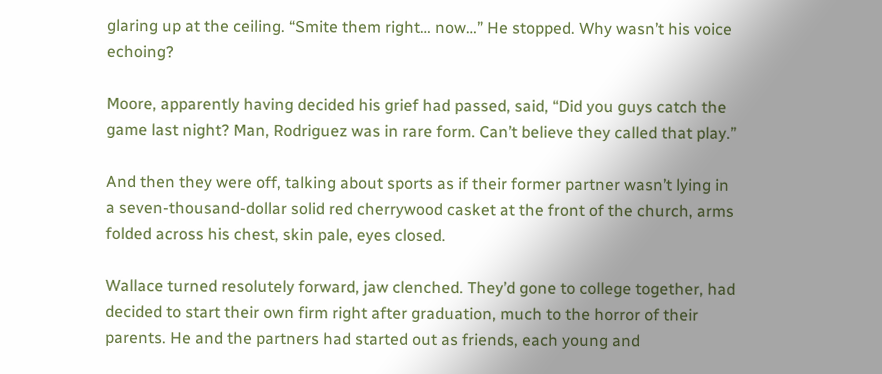glaring up at the ceiling. “Smite them right… now…” He stopped. Why wasn’t his voice echoing?

Moore, apparently having decided his grief had passed, said, “Did you guys catch the game last night? Man, Rodriguez was in rare form. Can’t believe they called that play.”

And then they were off, talking about sports as if their former partner wasn’t lying in a seven-thousand-dollar solid red cherrywood casket at the front of the church, arms folded across his chest, skin pale, eyes closed.

Wallace turned resolutely forward, jaw clenched. They’d gone to college together, had decided to start their own firm right after graduation, much to the horror of their parents. He and the partners had started out as friends, each young and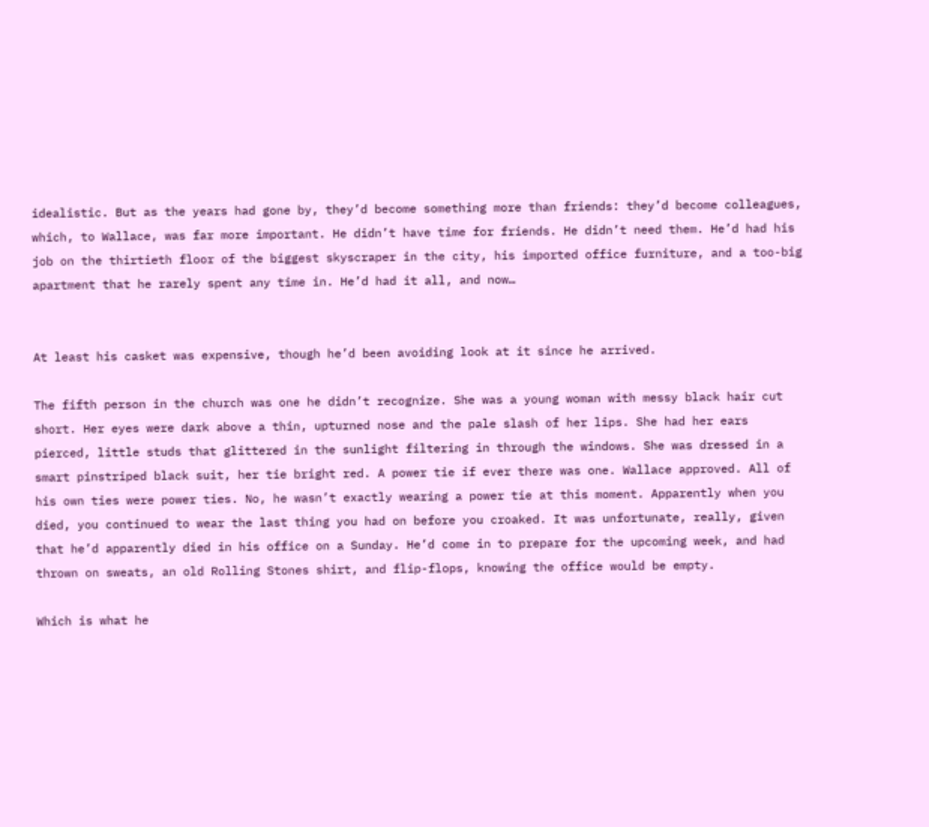idealistic. But as the years had gone by, they’d become something more than friends: they’d become colleagues, which, to Wallace, was far more important. He didn’t have time for friends. He didn’t need them. He’d had his job on the thirtieth floor of the biggest skyscraper in the city, his imported office furniture, and a too-big apartment that he rarely spent any time in. He’d had it all, and now…


At least his casket was expensive, though he’d been avoiding look at it since he arrived.

The fifth person in the church was one he didn’t recognize. She was a young woman with messy black hair cut short. Her eyes were dark above a thin, upturned nose and the pale slash of her lips. She had her ears pierced, little studs that glittered in the sunlight filtering in through the windows. She was dressed in a smart pinstriped black suit, her tie bright red. A power tie if ever there was one. Wallace approved. All of his own ties were power ties. No, he wasn’t exactly wearing a power tie at this moment. Apparently when you died, you continued to wear the last thing you had on before you croaked. It was unfortunate, really, given that he’d apparently died in his office on a Sunday. He’d come in to prepare for the upcoming week, and had thrown on sweats, an old Rolling Stones shirt, and flip-flops, knowing the office would be empty.

Which is what he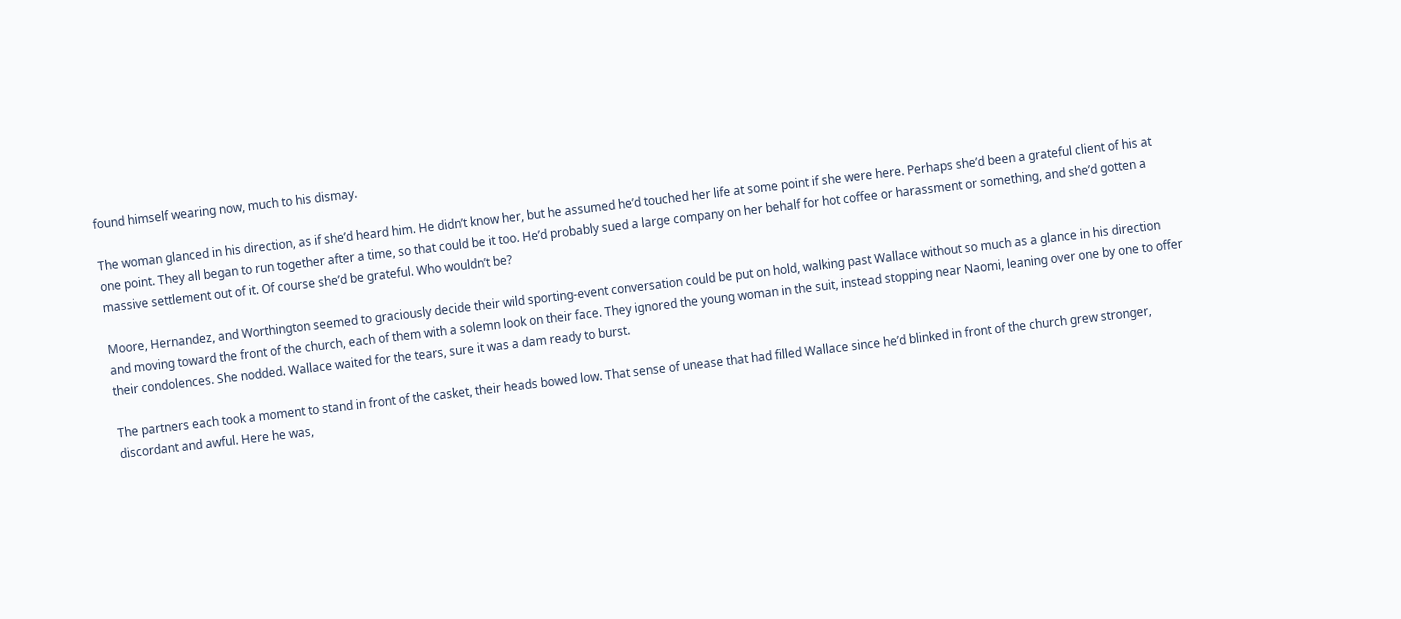found himself wearing now, much to his dismay.

The woman glanced in his direction, as if she’d heard him. He didn’t know her, but he assumed he’d touched her life at some point if she were here. Perhaps she’d been a grateful client of his at one point. They all began to run together after a time, so that could be it too. He’d probably sued a large company on her behalf for hot coffee or harassment or something, and she’d gotten a massive settlement out of it. Of course she’d be grateful. Who wouldn’t be?

Moore, Hernandez, and Worthington seemed to graciously decide their wild sporting-event conversation could be put on hold, walking past Wallace without so much as a glance in his direction and moving toward the front of the church, each of them with a solemn look on their face. They ignored the young woman in the suit, instead stopping near Naomi, leaning over one by one to offer their condolences. She nodded. Wallace waited for the tears, sure it was a dam ready to burst.

The partners each took a moment to stand in front of the casket, their heads bowed low. That sense of unease that had filled Wallace since he’d blinked in front of the church grew stronger, discordant and awful. Here he was,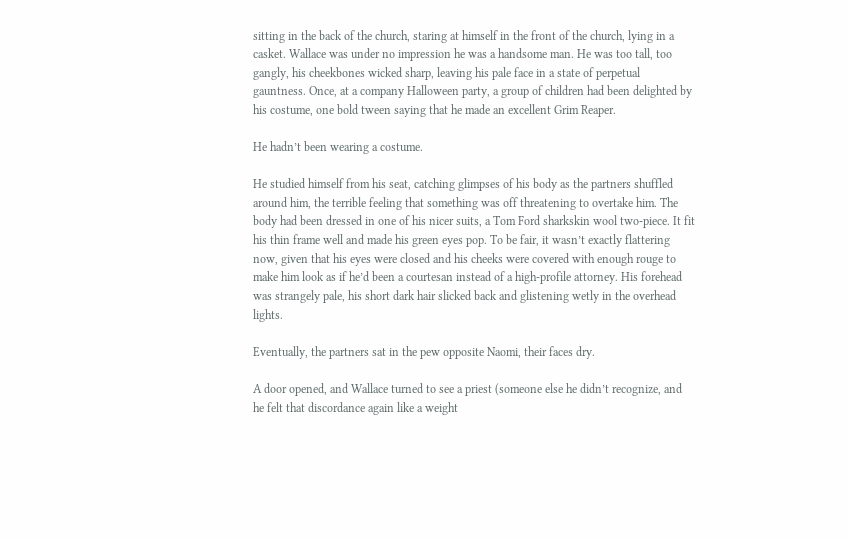sitting in the back of the church, staring at himself in the front of the church, lying in a casket. Wallace was under no impression he was a handsome man. He was too tall, too gangly, his cheekbones wicked sharp, leaving his pale face in a state of perpetual gauntness. Once, at a company Halloween party, a group of children had been delighted by his costume, one bold tween saying that he made an excellent Grim Reaper.

He hadn’t been wearing a costume.

He studied himself from his seat, catching glimpses of his body as the partners shuffled around him, the terrible feeling that something was off threatening to overtake him. The body had been dressed in one of his nicer suits, a Tom Ford sharkskin wool two-piece. It fit his thin frame well and made his green eyes pop. To be fair, it wasn’t exactly flattering now, given that his eyes were closed and his cheeks were covered with enough rouge to make him look as if he’d been a courtesan instead of a high-profile attorney. His forehead was strangely pale, his short dark hair slicked back and glistening wetly in the overhead lights.

Eventually, the partners sat in the pew opposite Naomi, their faces dry.

A door opened, and Wallace turned to see a priest (someone else he didn’t recognize, and he felt that discordance again like a weight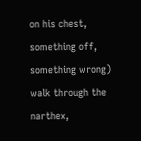on his chest, something off, something wrong) walk through the narthex,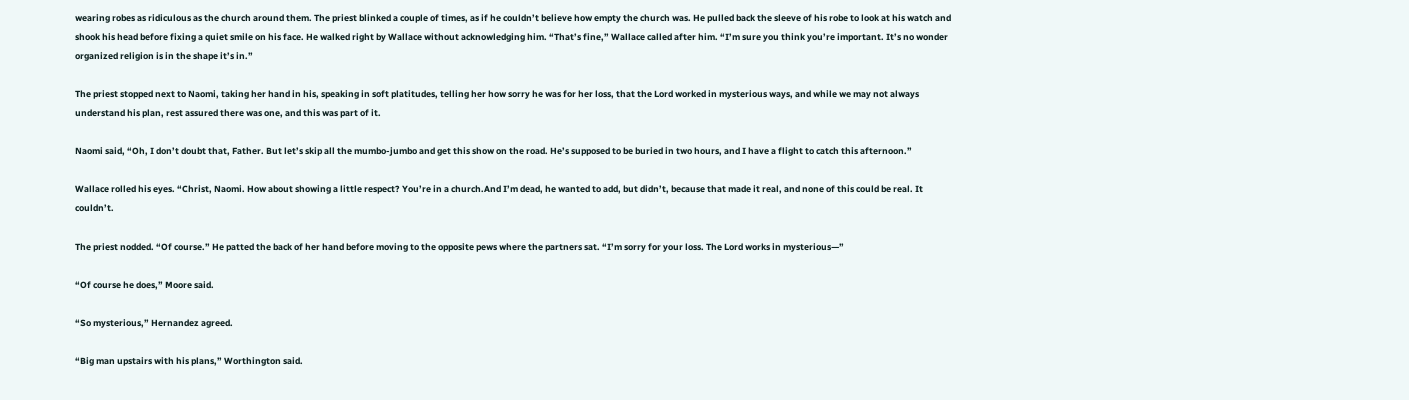wearing robes as ridiculous as the church around them. The priest blinked a couple of times, as if he couldn’t believe how empty the church was. He pulled back the sleeve of his robe to look at his watch and shook his head before fixing a quiet smile on his face. He walked right by Wallace without acknowledging him. “That’s fine,” Wallace called after him. “I’m sure you think you’re important. It’s no wonder organized religion is in the shape it’s in.”

The priest stopped next to Naomi, taking her hand in his, speaking in soft platitudes, telling her how sorry he was for her loss, that the Lord worked in mysterious ways, and while we may not always understand his plan, rest assured there was one, and this was part of it.

Naomi said, “Oh, I don’t doubt that, Father. But let’s skip all the mumbo-jumbo and get this show on the road. He’s supposed to be buried in two hours, and I have a flight to catch this afternoon.”

Wallace rolled his eyes. “Christ, Naomi. How about showing a little respect? You’re in a church.And I’m dead, he wanted to add, but didn’t, because that made it real, and none of this could be real. It couldn’t.

The priest nodded. “Of course.” He patted the back of her hand before moving to the opposite pews where the partners sat. “I’m sorry for your loss. The Lord works in mysterious—”

“Of course he does,” Moore said.

“So mysterious,” Hernandez agreed.

“Big man upstairs with his plans,” Worthington said.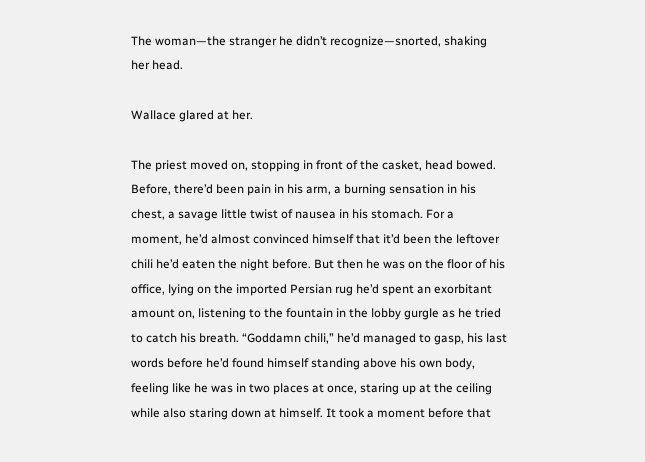The woman—the stranger he didn’t recognize—snorted, shaking her head.

Wallace glared at her.

The priest moved on, stopping in front of the casket, head bowed. Before, there’d been pain in his arm, a burning sensation in his chest, a savage little twist of nausea in his stomach. For a moment, he’d almost convinced himself that it’d been the leftover chili he’d eaten the night before. But then he was on the floor of his office, lying on the imported Persian rug he’d spent an exorbitant amount on, listening to the fountain in the lobby gurgle as he tried to catch his breath. “Goddamn chili,” he’d managed to gasp, his last words before he’d found himself standing above his own body, feeling like he was in two places at once, staring up at the ceiling while also staring down at himself. It took a moment before that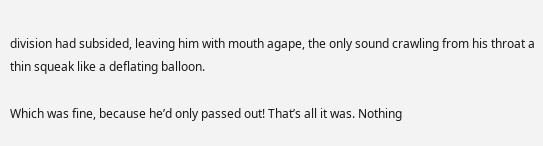division had subsided, leaving him with mouth agape, the only sound crawling from his throat a thin squeak like a deflating balloon.

Which was fine, because he’d only passed out! That’s all it was. Nothing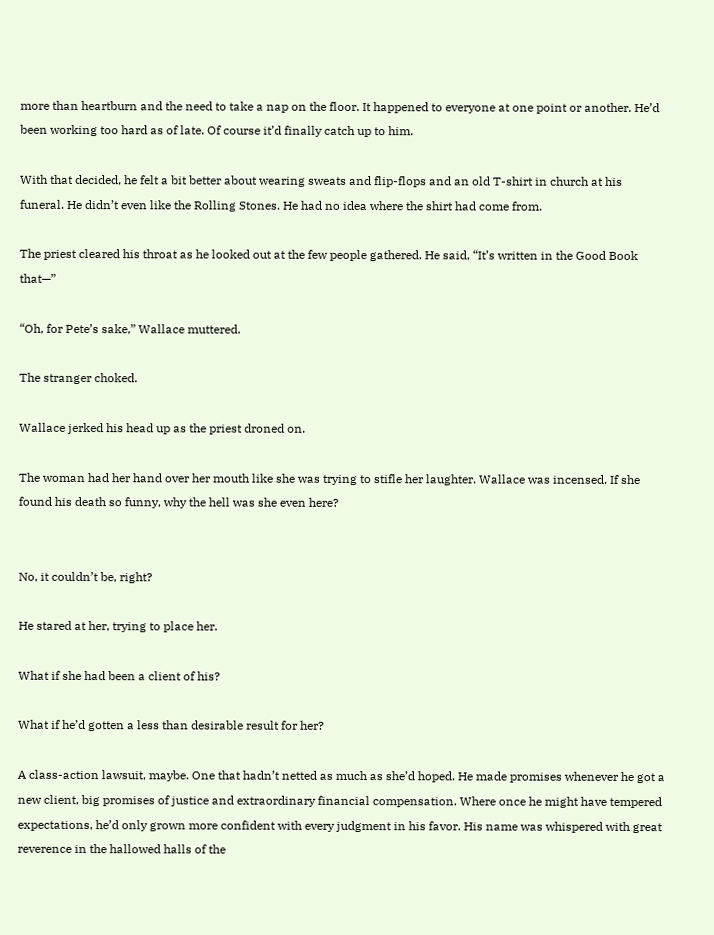more than heartburn and the need to take a nap on the floor. It happened to everyone at one point or another. He’d been working too hard as of late. Of course it’d finally catch up to him.

With that decided, he felt a bit better about wearing sweats and flip-flops and an old T-shirt in church at his funeral. He didn’t even like the Rolling Stones. He had no idea where the shirt had come from.

The priest cleared his throat as he looked out at the few people gathered. He said, “It’s written in the Good Book that—”

“Oh, for Pete’s sake,” Wallace muttered.

The stranger choked.

Wallace jerked his head up as the priest droned on.

The woman had her hand over her mouth like she was trying to stifle her laughter. Wallace was incensed. If she found his death so funny, why the hell was she even here?


No, it couldn’t be, right?

He stared at her, trying to place her.

What if she had been a client of his?

What if he’d gotten a less than desirable result for her?

A class-action lawsuit, maybe. One that hadn’t netted as much as she’d hoped. He made promises whenever he got a new client, big promises of justice and extraordinary financial compensation. Where once he might have tempered expectations, he’d only grown more confident with every judgment in his favor. His name was whispered with great reverence in the hallowed halls of the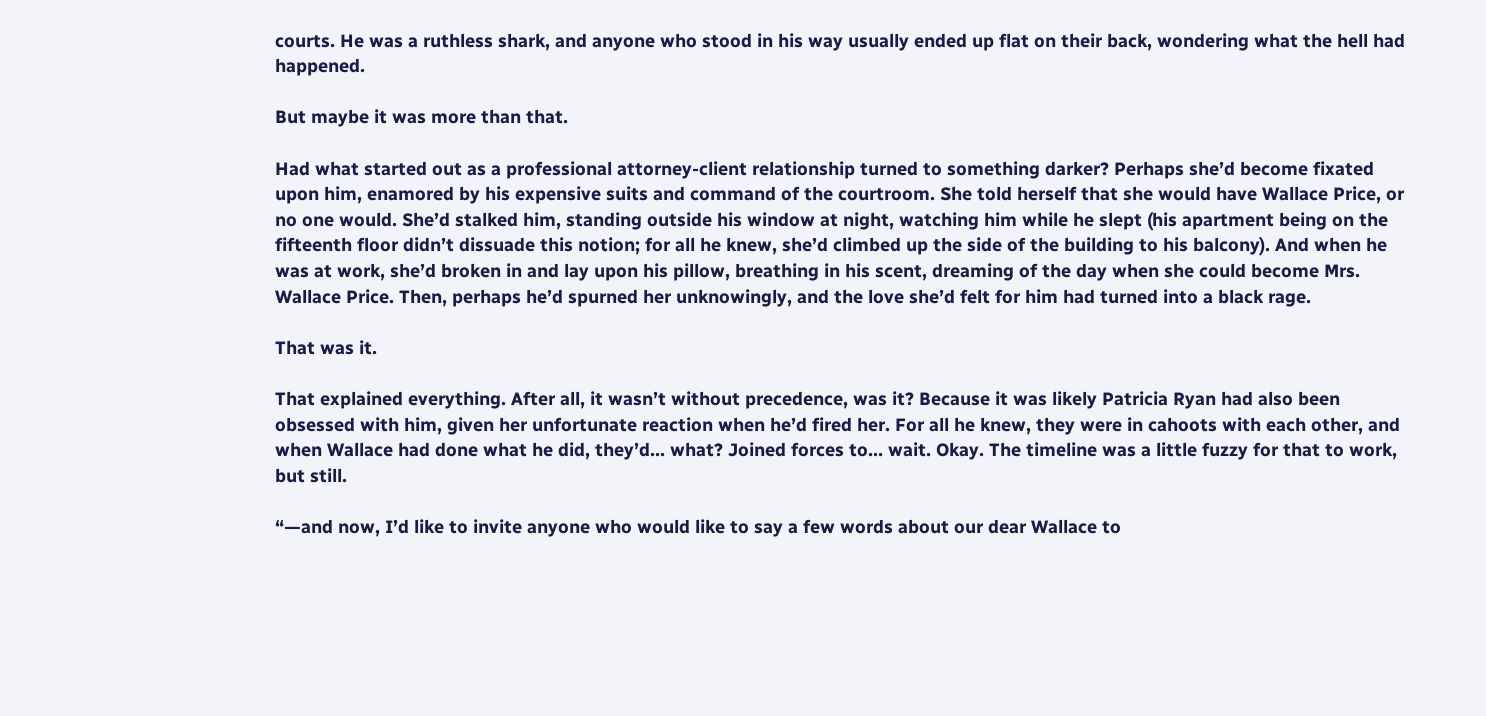courts. He was a ruthless shark, and anyone who stood in his way usually ended up flat on their back, wondering what the hell had happened.

But maybe it was more than that.

Had what started out as a professional attorney-client relationship turned to something darker? Perhaps she’d become fixated upon him, enamored by his expensive suits and command of the courtroom. She told herself that she would have Wallace Price, or no one would. She’d stalked him, standing outside his window at night, watching him while he slept (his apartment being on the fifteenth floor didn’t dissuade this notion; for all he knew, she’d climbed up the side of the building to his balcony). And when he was at work, she’d broken in and lay upon his pillow, breathing in his scent, dreaming of the day when she could become Mrs. Wallace Price. Then, perhaps he’d spurned her unknowingly, and the love she’d felt for him had turned into a black rage.

That was it.

That explained everything. After all, it wasn’t without precedence, was it? Because it was likely Patricia Ryan had also been obsessed with him, given her unfortunate reaction when he’d fired her. For all he knew, they were in cahoots with each other, and when Wallace had done what he did, they’d… what? Joined forces to… wait. Okay. The timeline was a little fuzzy for that to work, but still.

“—and now, I’d like to invite anyone who would like to say a few words about our dear Wallace to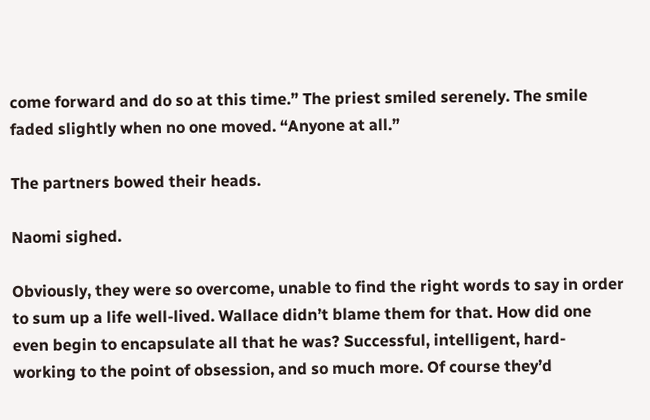come forward and do so at this time.” The priest smiled serenely. The smile faded slightly when no one moved. “Anyone at all.”

The partners bowed their heads.

Naomi sighed.

Obviously, they were so overcome, unable to find the right words to say in order to sum up a life well-lived. Wallace didn’t blame them for that. How did one even begin to encapsulate all that he was? Successful, intelligent, hard-working to the point of obsession, and so much more. Of course they’d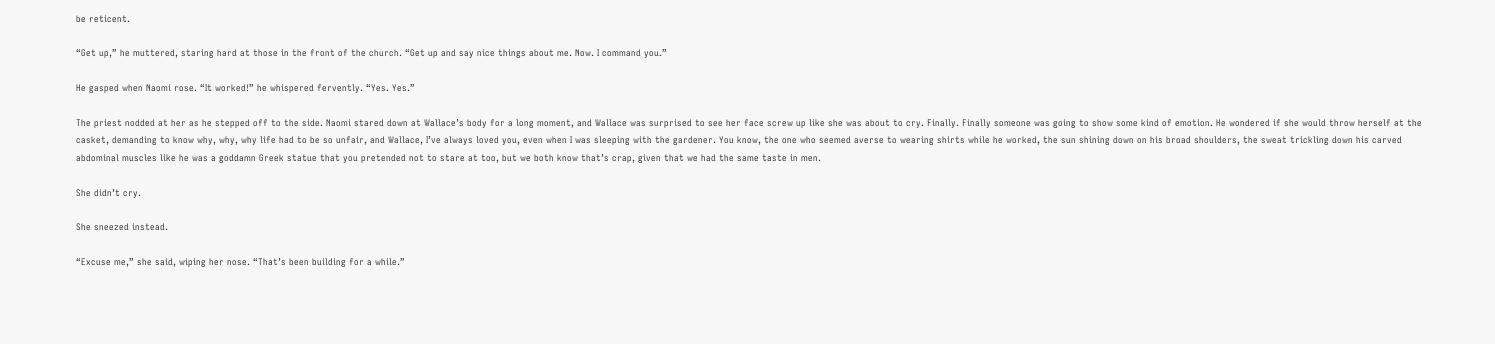be reticent.

“Get up,” he muttered, staring hard at those in the front of the church. “Get up and say nice things about me. Now. I command you.”

He gasped when Naomi rose. “It worked!” he whispered fervently. “Yes. Yes.”

The priest nodded at her as he stepped off to the side. Naomi stared down at Wallace’s body for a long moment, and Wallace was surprised to see her face screw up like she was about to cry. Finally. Finally someone was going to show some kind of emotion. He wondered if she would throw herself at the casket, demanding to know why, why, why life had to be so unfair, and Wallace, I’ve always loved you, even when I was sleeping with the gardener. You know, the one who seemed averse to wearing shirts while he worked, the sun shining down on his broad shoulders, the sweat trickling down his carved abdominal muscles like he was a goddamn Greek statue that you pretended not to stare at too, but we both know that’s crap, given that we had the same taste in men.

She didn’t cry.

She sneezed instead.

“Excuse me,” she said, wiping her nose. “That’s been building for a while.”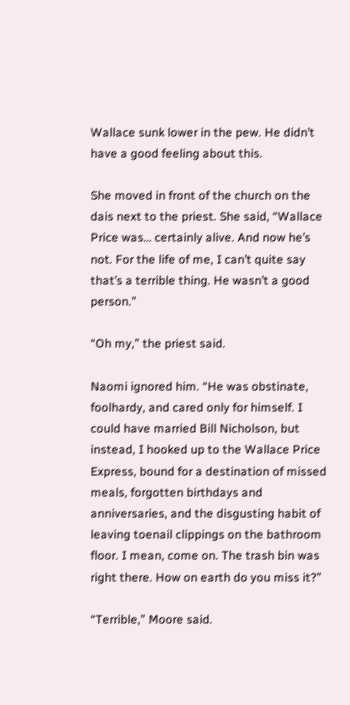Wallace sunk lower in the pew. He didn’t have a good feeling about this.

She moved in front of the church on the dais next to the priest. She said, “Wallace Price was… certainly alive. And now he’s not. For the life of me, I can’t quite say that’s a terrible thing. He wasn’t a good person.”

“Oh my,” the priest said.

Naomi ignored him. “He was obstinate, foolhardy, and cared only for himself. I could have married Bill Nicholson, but instead, I hooked up to the Wallace Price Express, bound for a destination of missed meals, forgotten birthdays and anniversaries, and the disgusting habit of leaving toenail clippings on the bathroom floor. I mean, come on. The trash bin was right there. How on earth do you miss it?”

“Terrible,” Moore said.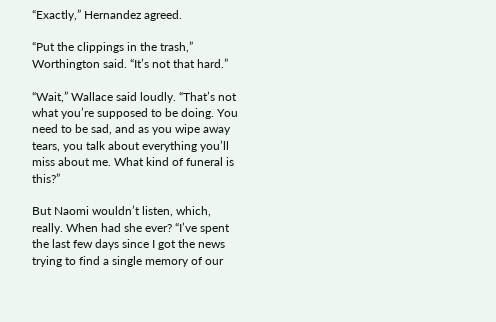“Exactly,” Hernandez agreed.

“Put the clippings in the trash,” Worthington said. “It’s not that hard.”

“Wait,” Wallace said loudly. “That’s not what you’re supposed to be doing. You need to be sad, and as you wipe away tears, you talk about everything you’ll miss about me. What kind of funeral is this?”

But Naomi wouldn’t listen, which, really. When had she ever? “I’ve spent the last few days since I got the news trying to find a single memory of our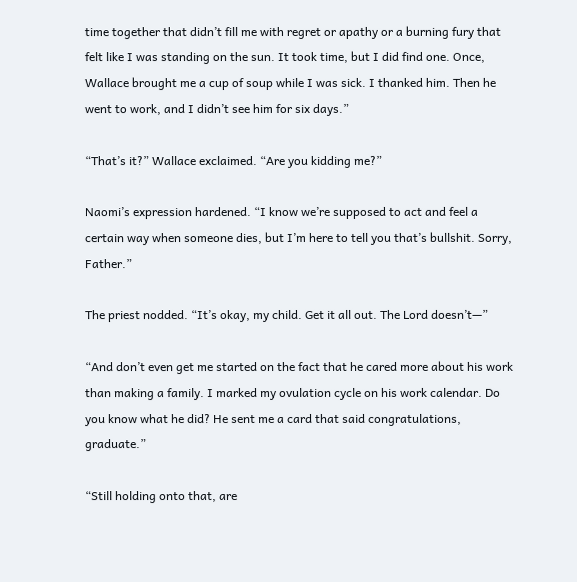time together that didn’t fill me with regret or apathy or a burning fury that felt like I was standing on the sun. It took time, but I did find one. Once, Wallace brought me a cup of soup while I was sick. I thanked him. Then he went to work, and I didn’t see him for six days.”

“That’s it?” Wallace exclaimed. “Are you kidding me?”

Naomi’s expression hardened. “I know we’re supposed to act and feel a certain way when someone dies, but I’m here to tell you that’s bullshit. Sorry, Father.”

The priest nodded. “It’s okay, my child. Get it all out. The Lord doesn’t—”

“And don’t even get me started on the fact that he cared more about his work than making a family. I marked my ovulation cycle on his work calendar. Do you know what he did? He sent me a card that said congratulations, graduate.”

“Still holding onto that, are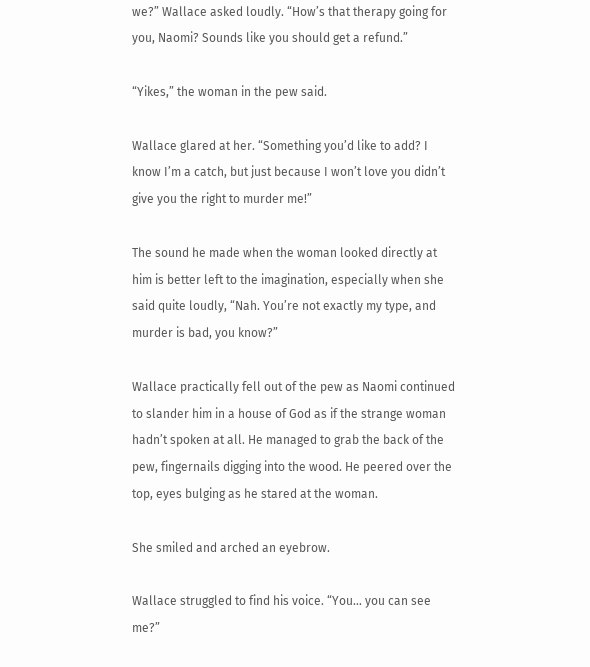we?” Wallace asked loudly. “How’s that therapy going for you, Naomi? Sounds like you should get a refund.”

“Yikes,” the woman in the pew said.

Wallace glared at her. “Something you’d like to add? I know I’m a catch, but just because I won’t love you didn’t give you the right to murder me!”

The sound he made when the woman looked directly at him is better left to the imagination, especially when she said quite loudly, “Nah. You’re not exactly my type, and murder is bad, you know?”

Wallace practically fell out of the pew as Naomi continued to slander him in a house of God as if the strange woman hadn’t spoken at all. He managed to grab the back of the pew, fingernails digging into the wood. He peered over the top, eyes bulging as he stared at the woman.

She smiled and arched an eyebrow.

Wallace struggled to find his voice. “You… you can see me?”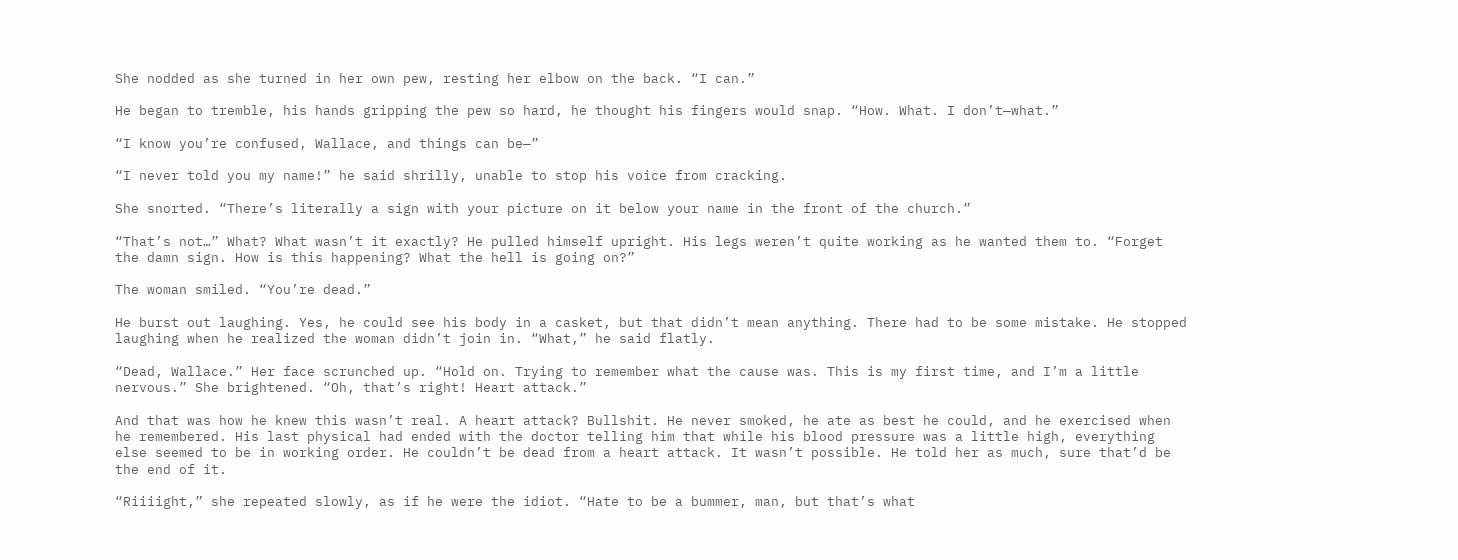She nodded as she turned in her own pew, resting her elbow on the back. “I can.”

He began to tremble, his hands gripping the pew so hard, he thought his fingers would snap. “How. What. I don’t—what.”

“I know you’re confused, Wallace, and things can be—”

“I never told you my name!” he said shrilly, unable to stop his voice from cracking.

She snorted. “There’s literally a sign with your picture on it below your name in the front of the church.”

“That’s not…” What? What wasn’t it exactly? He pulled himself upright. His legs weren’t quite working as he wanted them to. “Forget the damn sign. How is this happening? What the hell is going on?”

The woman smiled. “You’re dead.”

He burst out laughing. Yes, he could see his body in a casket, but that didn’t mean anything. There had to be some mistake. He stopped laughing when he realized the woman didn’t join in. “What,” he said flatly.

“Dead, Wallace.” Her face scrunched up. “Hold on. Trying to remember what the cause was. This is my first time, and I’m a little nervous.” She brightened. “Oh, that’s right! Heart attack.”

And that was how he knew this wasn’t real. A heart attack? Bullshit. He never smoked, he ate as best he could, and he exercised when he remembered. His last physical had ended with the doctor telling him that while his blood pressure was a little high, everything else seemed to be in working order. He couldn’t be dead from a heart attack. It wasn’t possible. He told her as much, sure that’d be the end of it.

“Riiiight,” she repeated slowly, as if he were the idiot. “Hate to be a bummer, man, but that’s what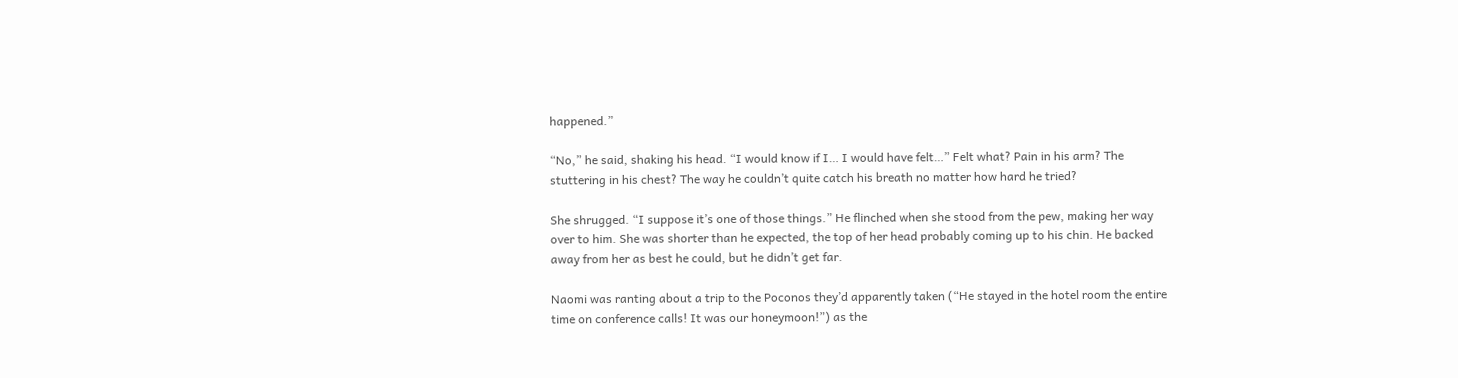happened.”

“No,” he said, shaking his head. “I would know if I… I would have felt…” Felt what? Pain in his arm? The stuttering in his chest? The way he couldn’t quite catch his breath no matter how hard he tried?

She shrugged. “I suppose it’s one of those things.” He flinched when she stood from the pew, making her way over to him. She was shorter than he expected, the top of her head probably coming up to his chin. He backed away from her as best he could, but he didn’t get far.

Naomi was ranting about a trip to the Poconos they’d apparently taken (“He stayed in the hotel room the entire time on conference calls! It was our honeymoon!”) as the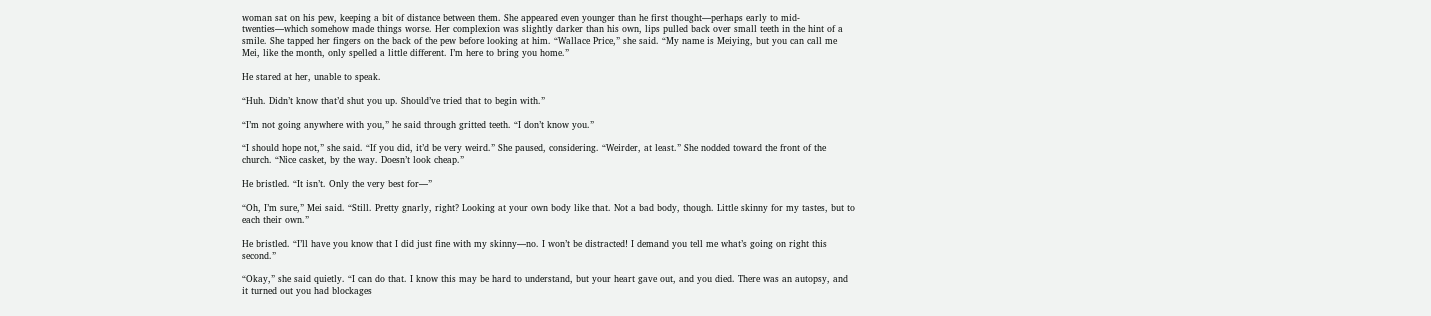woman sat on his pew, keeping a bit of distance between them. She appeared even younger than he first thought—perhaps early to mid-twenties—which somehow made things worse. Her complexion was slightly darker than his own, lips pulled back over small teeth in the hint of a smile. She tapped her fingers on the back of the pew before looking at him. “Wallace Price,” she said. “My name is Meiying, but you can call me Mei, like the month, only spelled a little different. I’m here to bring you home.”

He stared at her, unable to speak.

“Huh. Didn’t know that’d shut you up. Should’ve tried that to begin with.”

“I’m not going anywhere with you,” he said through gritted teeth. “I don’t know you.”

“I should hope not,” she said. “If you did, it’d be very weird.” She paused, considering. “Weirder, at least.” She nodded toward the front of the church. “Nice casket, by the way. Doesn’t look cheap.”

He bristled. “It isn’t. Only the very best for—”

“Oh, I’m sure,” Mei said. “Still. Pretty gnarly, right? Looking at your own body like that. Not a bad body, though. Little skinny for my tastes, but to each their own.”

He bristled. “I’ll have you know that I did just fine with my skinny—no. I won’t be distracted! I demand you tell me what’s going on right this second.”

“Okay,” she said quietly. “I can do that. I know this may be hard to understand, but your heart gave out, and you died. There was an autopsy, and it turned out you had blockages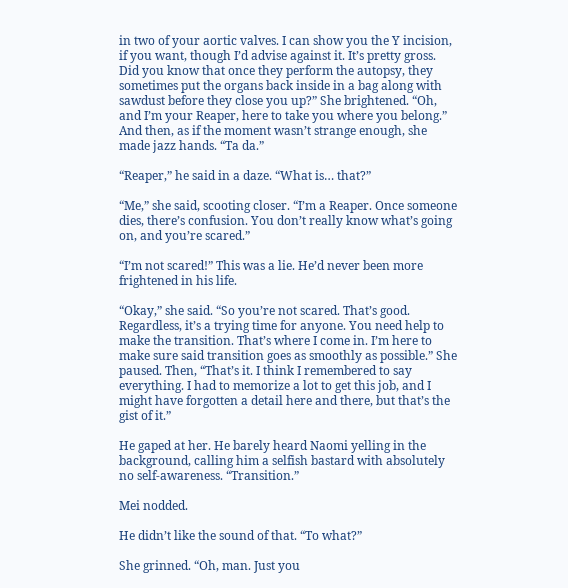in two of your aortic valves. I can show you the Y incision, if you want, though I’d advise against it. It’s pretty gross. Did you know that once they perform the autopsy, they sometimes put the organs back inside in a bag along with sawdust before they close you up?” She brightened. “Oh, and I’m your Reaper, here to take you where you belong.” And then, as if the moment wasn’t strange enough, she made jazz hands. “Ta da.”

“Reaper,” he said in a daze. “What is… that?”

“Me,” she said, scooting closer. “I’m a Reaper. Once someone dies, there’s confusion. You don’t really know what’s going on, and you’re scared.”

“I’m not scared!” This was a lie. He’d never been more frightened in his life.

“Okay,” she said. “So you’re not scared. That’s good. Regardless, it’s a trying time for anyone. You need help to make the transition. That’s where I come in. I’m here to make sure said transition goes as smoothly as possible.” She paused. Then, “That’s it. I think I remembered to say everything. I had to memorize a lot to get this job, and I might have forgotten a detail here and there, but that’s the gist of it.”

He gaped at her. He barely heard Naomi yelling in the background, calling him a selfish bastard with absolutely no self-awareness. “Transition.”

Mei nodded.

He didn’t like the sound of that. “To what?”

She grinned. “Oh, man. Just you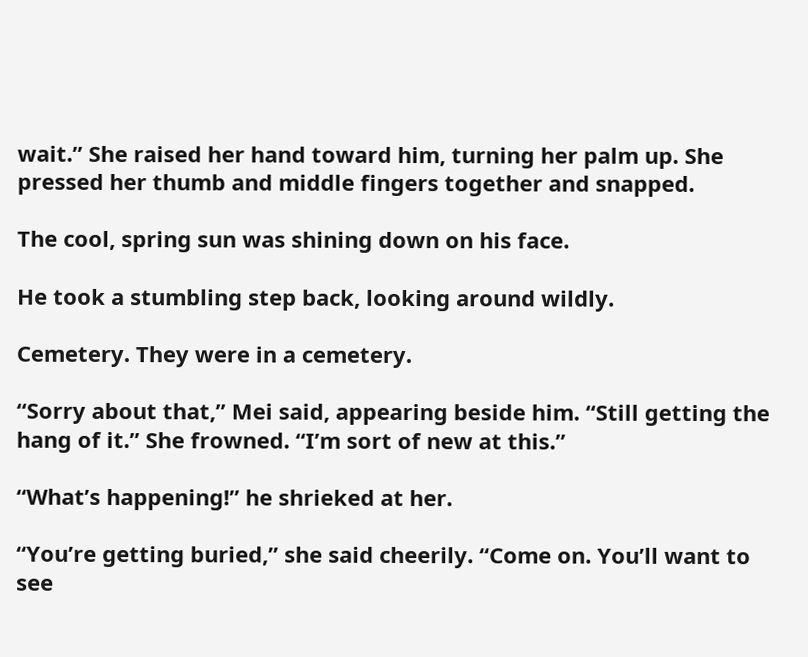wait.” She raised her hand toward him, turning her palm up. She pressed her thumb and middle fingers together and snapped.

The cool, spring sun was shining down on his face.

He took a stumbling step back, looking around wildly.

Cemetery. They were in a cemetery.

“Sorry about that,” Mei said, appearing beside him. “Still getting the hang of it.” She frowned. “I’m sort of new at this.”

“What’s happening!” he shrieked at her.

“You’re getting buried,” she said cheerily. “Come on. You’ll want to see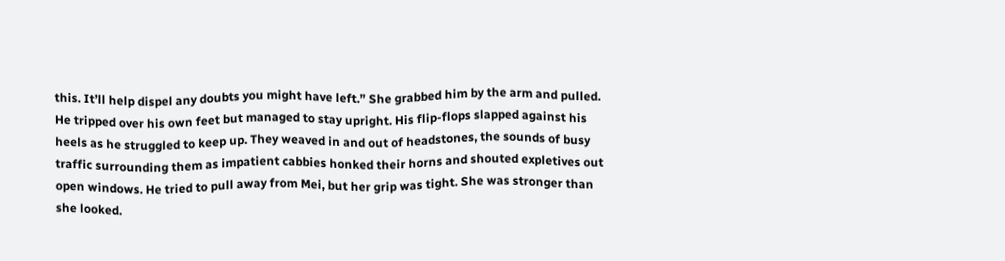this. It’ll help dispel any doubts you might have left.” She grabbed him by the arm and pulled. He tripped over his own feet but managed to stay upright. His flip-flops slapped against his heels as he struggled to keep up. They weaved in and out of headstones, the sounds of busy traffic surrounding them as impatient cabbies honked their horns and shouted expletives out open windows. He tried to pull away from Mei, but her grip was tight. She was stronger than she looked.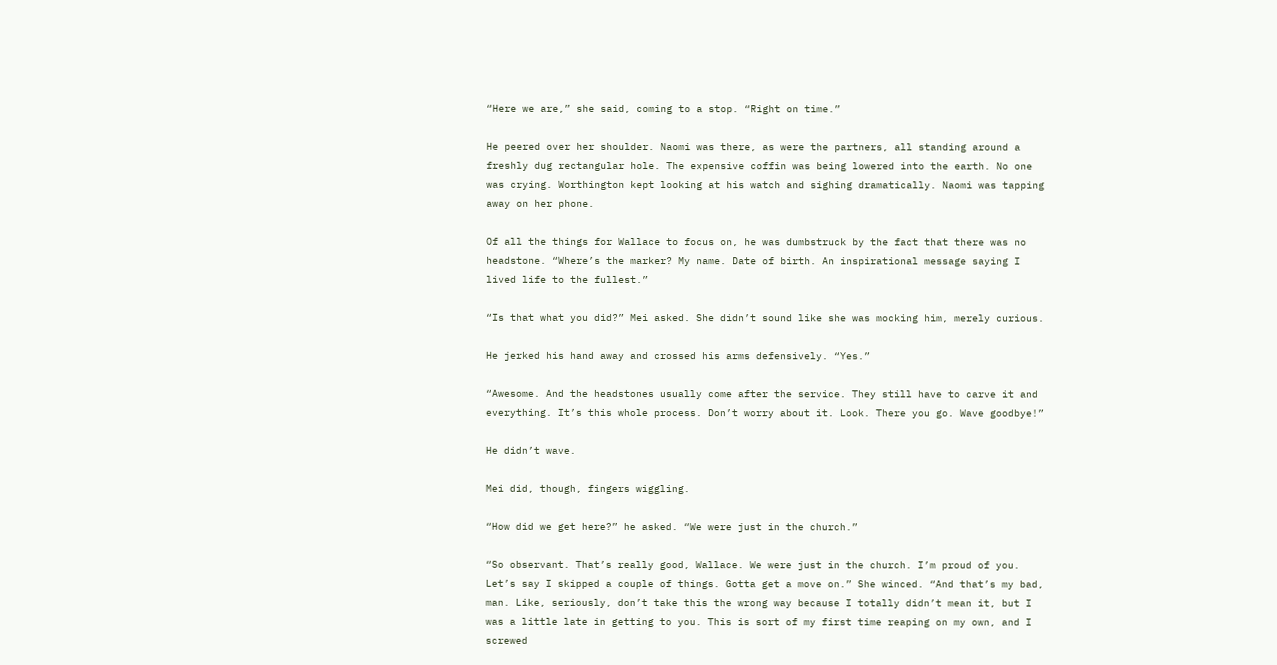“Here we are,” she said, coming to a stop. “Right on time.”

He peered over her shoulder. Naomi was there, as were the partners, all standing around a freshly dug rectangular hole. The expensive coffin was being lowered into the earth. No one was crying. Worthington kept looking at his watch and sighing dramatically. Naomi was tapping away on her phone.

Of all the things for Wallace to focus on, he was dumbstruck by the fact that there was no headstone. “Where’s the marker? My name. Date of birth. An inspirational message saying I lived life to the fullest.”

“Is that what you did?” Mei asked. She didn’t sound like she was mocking him, merely curious.

He jerked his hand away and crossed his arms defensively. “Yes.”

“Awesome. And the headstones usually come after the service. They still have to carve it and everything. It’s this whole process. Don’t worry about it. Look. There you go. Wave goodbye!”

He didn’t wave.

Mei did, though, fingers wiggling.

“How did we get here?” he asked. “We were just in the church.”

“So observant. That’s really good, Wallace. We were just in the church. I’m proud of you. Let’s say I skipped a couple of things. Gotta get a move on.” She winced. “And that’s my bad, man. Like, seriously, don’t take this the wrong way because I totally didn’t mean it, but I was a little late in getting to you. This is sort of my first time reaping on my own, and I screwed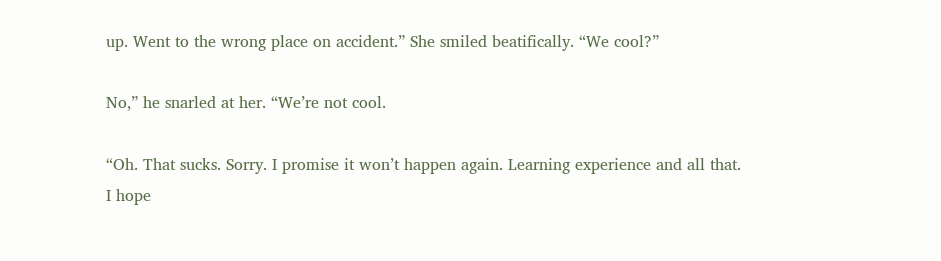up. Went to the wrong place on accident.” She smiled beatifically. “We cool?”

No,” he snarled at her. “We’re not cool.

“Oh. That sucks. Sorry. I promise it won’t happen again. Learning experience and all that. I hope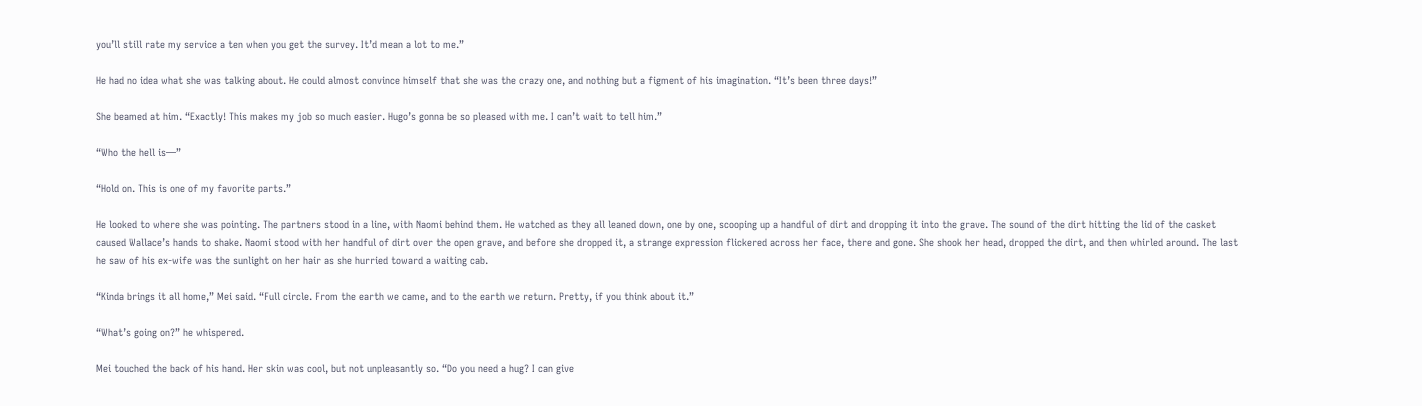you’ll still rate my service a ten when you get the survey. It’d mean a lot to me.”

He had no idea what she was talking about. He could almost convince himself that she was the crazy one, and nothing but a figment of his imagination. “It’s been three days!”

She beamed at him. “Exactly! This makes my job so much easier. Hugo’s gonna be so pleased with me. I can’t wait to tell him.”

“Who the hell is—”

“Hold on. This is one of my favorite parts.”

He looked to where she was pointing. The partners stood in a line, with Naomi behind them. He watched as they all leaned down, one by one, scooping up a handful of dirt and dropping it into the grave. The sound of the dirt hitting the lid of the casket caused Wallace’s hands to shake. Naomi stood with her handful of dirt over the open grave, and before she dropped it, a strange expression flickered across her face, there and gone. She shook her head, dropped the dirt, and then whirled around. The last he saw of his ex-wife was the sunlight on her hair as she hurried toward a waiting cab.

“Kinda brings it all home,” Mei said. “Full circle. From the earth we came, and to the earth we return. Pretty, if you think about it.”

“What’s going on?” he whispered.

Mei touched the back of his hand. Her skin was cool, but not unpleasantly so. “Do you need a hug? I can give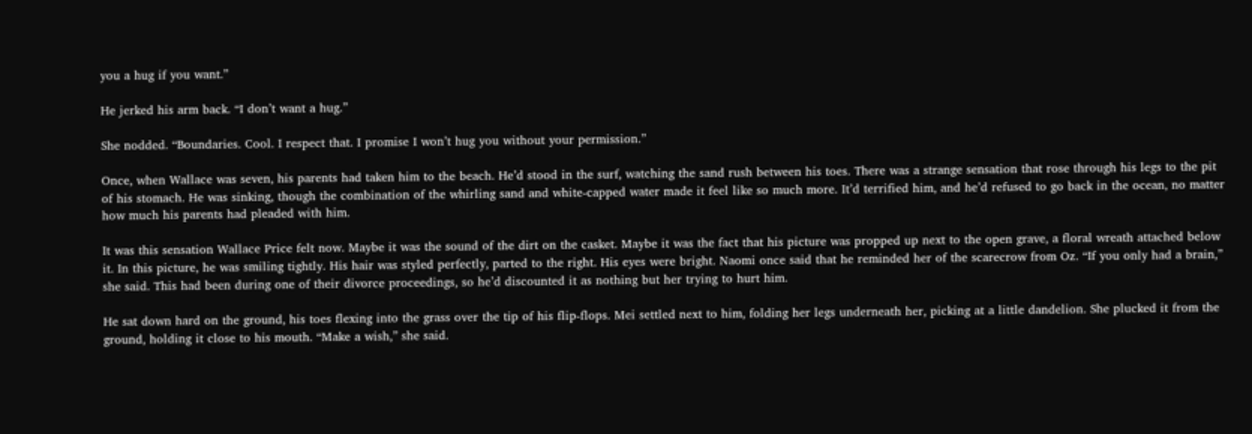you a hug if you want.”

He jerked his arm back. “I don’t want a hug.”

She nodded. “Boundaries. Cool. I respect that. I promise I won’t hug you without your permission.”

Once, when Wallace was seven, his parents had taken him to the beach. He’d stood in the surf, watching the sand rush between his toes. There was a strange sensation that rose through his legs to the pit of his stomach. He was sinking, though the combination of the whirling sand and white-capped water made it feel like so much more. It’d terrified him, and he’d refused to go back in the ocean, no matter how much his parents had pleaded with him.

It was this sensation Wallace Price felt now. Maybe it was the sound of the dirt on the casket. Maybe it was the fact that his picture was propped up next to the open grave, a floral wreath attached below it. In this picture, he was smiling tightly. His hair was styled perfectly, parted to the right. His eyes were bright. Naomi once said that he reminded her of the scarecrow from Oz. “If you only had a brain,” she said. This had been during one of their divorce proceedings, so he’d discounted it as nothing but her trying to hurt him.

He sat down hard on the ground, his toes flexing into the grass over the tip of his flip-flops. Mei settled next to him, folding her legs underneath her, picking at a little dandelion. She plucked it from the ground, holding it close to his mouth. “Make a wish,” she said.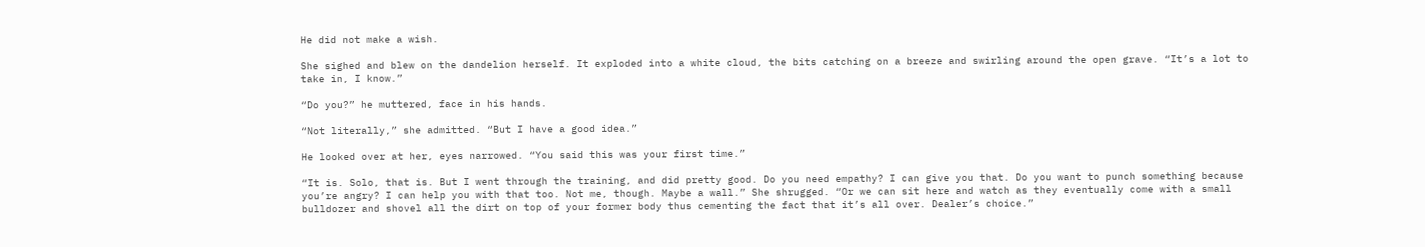He did not make a wish.

She sighed and blew on the dandelion herself. It exploded into a white cloud, the bits catching on a breeze and swirling around the open grave. “It’s a lot to take in, I know.”

“Do you?” he muttered, face in his hands.

“Not literally,” she admitted. “But I have a good idea.”

He looked over at her, eyes narrowed. “You said this was your first time.”

“It is. Solo, that is. But I went through the training, and did pretty good. Do you need empathy? I can give you that. Do you want to punch something because you’re angry? I can help you with that too. Not me, though. Maybe a wall.” She shrugged. “Or we can sit here and watch as they eventually come with a small bulldozer and shovel all the dirt on top of your former body thus cementing the fact that it’s all over. Dealer’s choice.”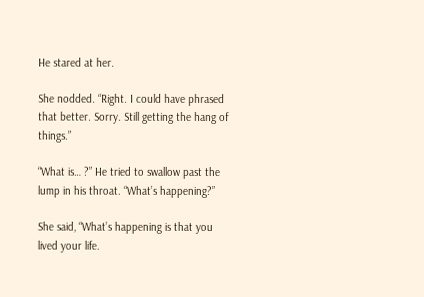He stared at her.

She nodded. “Right. I could have phrased that better. Sorry. Still getting the hang of things.”

“What is… ?” He tried to swallow past the lump in his throat. “What’s happening?”

She said, “What’s happening is that you lived your life.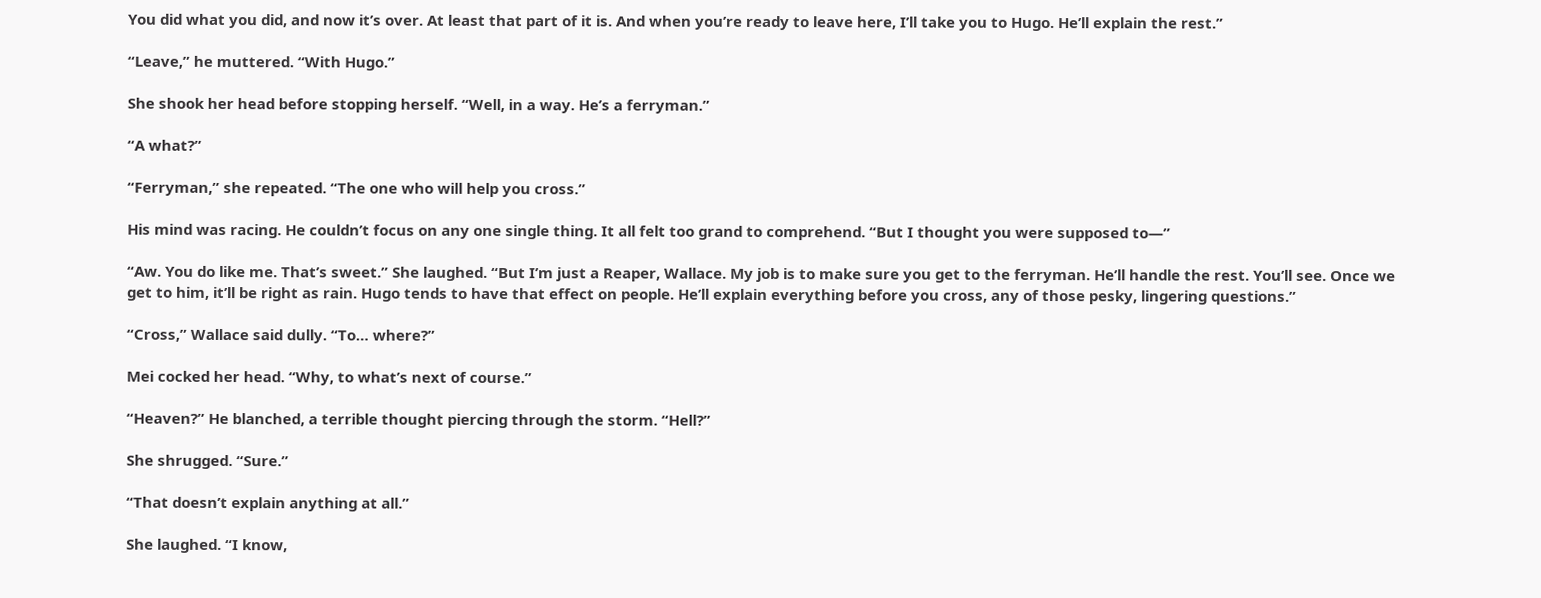You did what you did, and now it’s over. At least that part of it is. And when you’re ready to leave here, I’ll take you to Hugo. He’ll explain the rest.”

“Leave,” he muttered. “With Hugo.”

She shook her head before stopping herself. “Well, in a way. He’s a ferryman.”

“A what?”

“Ferryman,” she repeated. “The one who will help you cross.”

His mind was racing. He couldn’t focus on any one single thing. It all felt too grand to comprehend. “But I thought you were supposed to—”

“Aw. You do like me. That’s sweet.” She laughed. “But I’m just a Reaper, Wallace. My job is to make sure you get to the ferryman. He’ll handle the rest. You’ll see. Once we get to him, it’ll be right as rain. Hugo tends to have that effect on people. He’ll explain everything before you cross, any of those pesky, lingering questions.”

“Cross,” Wallace said dully. “To… where?”

Mei cocked her head. “Why, to what’s next of course.”

“Heaven?” He blanched, a terrible thought piercing through the storm. “Hell?”

She shrugged. “Sure.”

“That doesn’t explain anything at all.”

She laughed. “I know,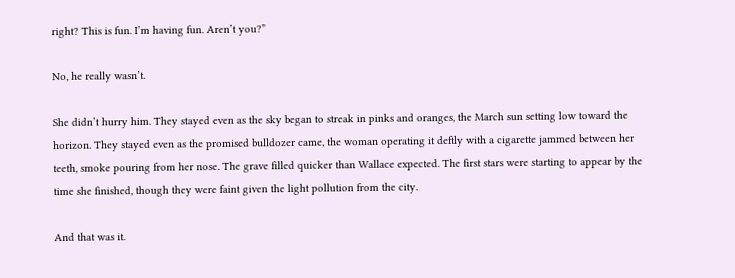right? This is fun. I’m having fun. Aren’t you?”

No, he really wasn’t.

She didn’t hurry him. They stayed even as the sky began to streak in pinks and oranges, the March sun setting low toward the horizon. They stayed even as the promised bulldozer came, the woman operating it deftly with a cigarette jammed between her teeth, smoke pouring from her nose. The grave filled quicker than Wallace expected. The first stars were starting to appear by the time she finished, though they were faint given the light pollution from the city.

And that was it.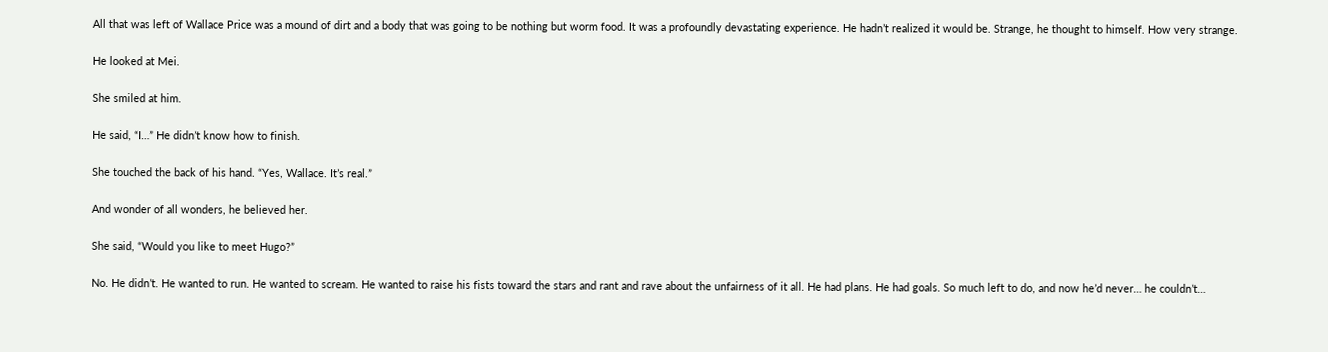All that was left of Wallace Price was a mound of dirt and a body that was going to be nothing but worm food. It was a profoundly devastating experience. He hadn’t realized it would be. Strange, he thought to himself. How very strange.

He looked at Mei.

She smiled at him.

He said, “I…” He didn’t know how to finish.

She touched the back of his hand. “Yes, Wallace. It’s real.”

And wonder of all wonders, he believed her.

She said, “Would you like to meet Hugo?”

No. He didn’t. He wanted to run. He wanted to scream. He wanted to raise his fists toward the stars and rant and rave about the unfairness of it all. He had plans. He had goals. So much left to do, and now he’d never… he couldn’t…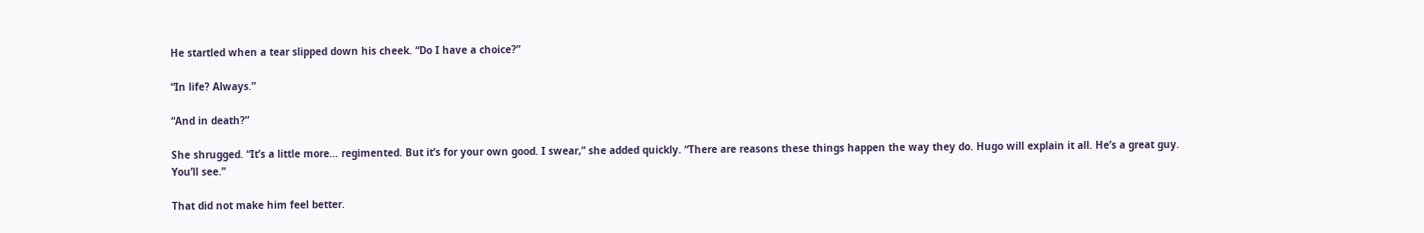He startled when a tear slipped down his cheek. “Do I have a choice?”

“In life? Always.”

“And in death?”

She shrugged. “It’s a little more… regimented. But it’s for your own good. I swear,” she added quickly. “There are reasons these things happen the way they do. Hugo will explain it all. He’s a great guy. You’ll see.”

That did not make him feel better.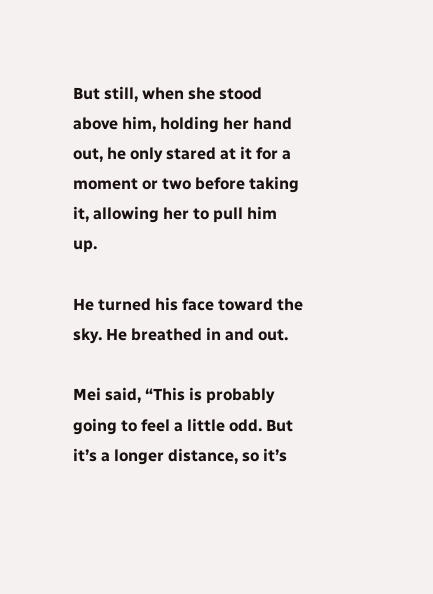But still, when she stood above him, holding her hand out, he only stared at it for a moment or two before taking it, allowing her to pull him up.

He turned his face toward the sky. He breathed in and out.

Mei said, “This is probably going to feel a little odd. But it’s a longer distance, so it’s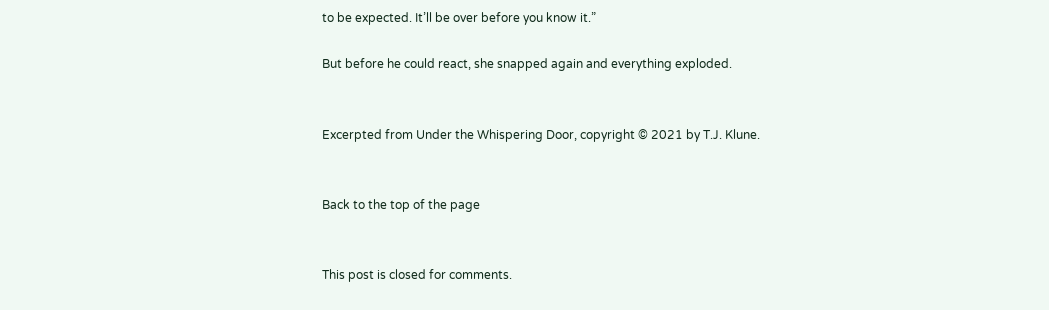to be expected. It’ll be over before you know it.”

But before he could react, she snapped again and everything exploded.


Excerpted from Under the Whispering Door, copyright © 2021 by T.J. Klune.


Back to the top of the page


This post is closed for comments.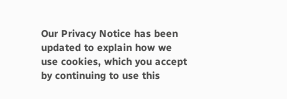Our Privacy Notice has been updated to explain how we use cookies, which you accept by continuing to use this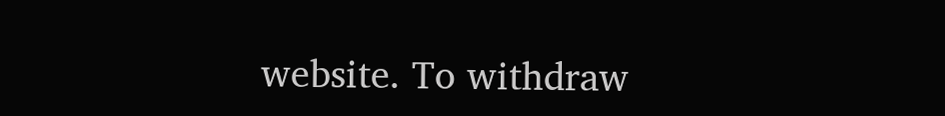website. To withdraw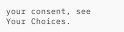your consent, see Your Choices.